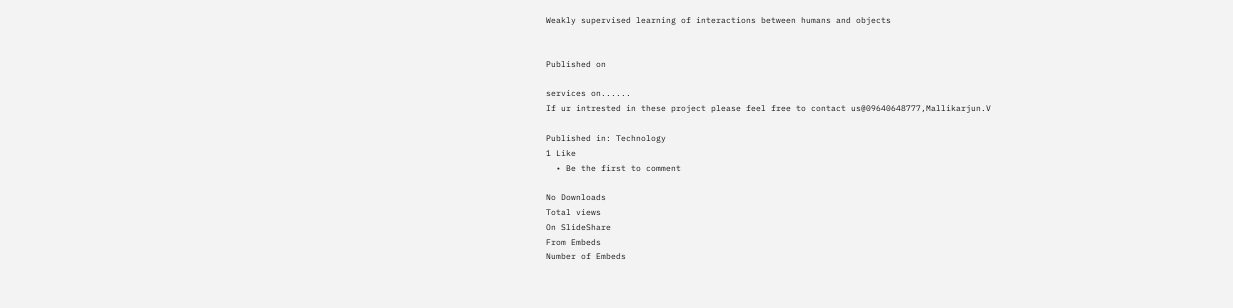Weakly supervised learning of interactions between humans and objects


Published on

services on......
If ur intrested in these project please feel free to contact us@09640648777,Mallikarjun.V

Published in: Technology
1 Like
  • Be the first to comment

No Downloads
Total views
On SlideShare
From Embeds
Number of Embeds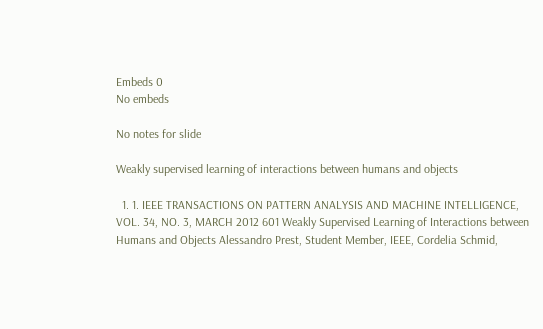Embeds 0
No embeds

No notes for slide

Weakly supervised learning of interactions between humans and objects

  1. 1. IEEE TRANSACTIONS ON PATTERN ANALYSIS AND MACHINE INTELLIGENCE, VOL. 34, NO. 3, MARCH 2012 601 Weakly Supervised Learning of Interactions between Humans and Objects Alessandro Prest, Student Member, IEEE, Cordelia Schmid,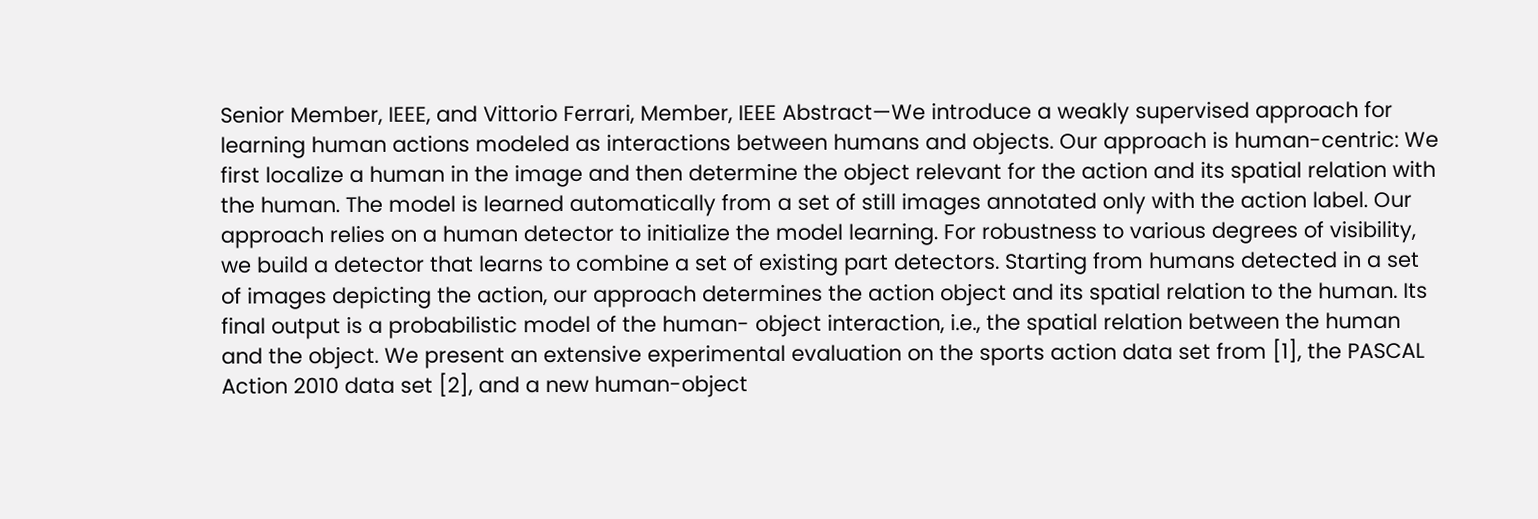Senior Member, IEEE, and Vittorio Ferrari, Member, IEEE Abstract—We introduce a weakly supervised approach for learning human actions modeled as interactions between humans and objects. Our approach is human-centric: We first localize a human in the image and then determine the object relevant for the action and its spatial relation with the human. The model is learned automatically from a set of still images annotated only with the action label. Our approach relies on a human detector to initialize the model learning. For robustness to various degrees of visibility, we build a detector that learns to combine a set of existing part detectors. Starting from humans detected in a set of images depicting the action, our approach determines the action object and its spatial relation to the human. Its final output is a probabilistic model of the human- object interaction, i.e., the spatial relation between the human and the object. We present an extensive experimental evaluation on the sports action data set from [1], the PASCAL Action 2010 data set [2], and a new human-object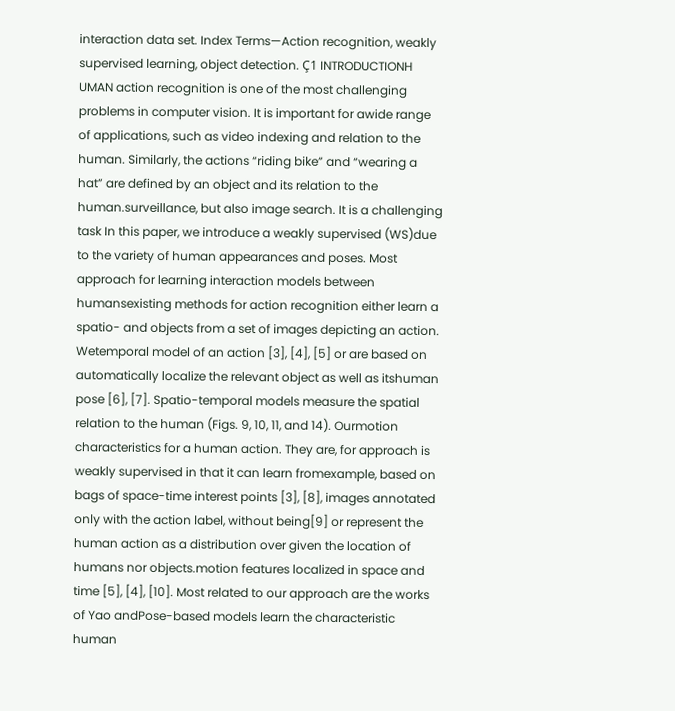interaction data set. Index Terms—Action recognition, weakly supervised learning, object detection. Ç1 INTRODUCTIONH UMAN action recognition is one of the most challenging problems in computer vision. It is important for awide range of applications, such as video indexing and relation to the human. Similarly, the actions “riding bike” and “wearing a hat” are defined by an object and its relation to the human.surveillance, but also image search. It is a challenging task In this paper, we introduce a weakly supervised (WS)due to the variety of human appearances and poses. Most approach for learning interaction models between humansexisting methods for action recognition either learn a spatio- and objects from a set of images depicting an action. Wetemporal model of an action [3], [4], [5] or are based on automatically localize the relevant object as well as itshuman pose [6], [7]. Spatio-temporal models measure the spatial relation to the human (Figs. 9, 10, 11, and 14). Ourmotion characteristics for a human action. They are, for approach is weakly supervised in that it can learn fromexample, based on bags of space-time interest points [3], [8], images annotated only with the action label, without being[9] or represent the human action as a distribution over given the location of humans nor objects.motion features localized in space and time [5], [4], [10]. Most related to our approach are the works of Yao andPose-based models learn the characteristic human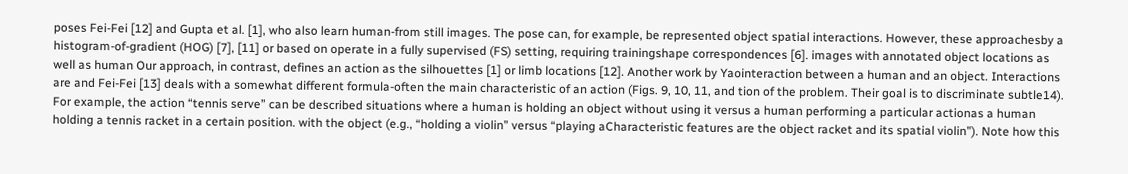poses Fei-Fei [12] and Gupta et al. [1], who also learn human-from still images. The pose can, for example, be represented object spatial interactions. However, these approachesby a histogram-of-gradient (HOG) [7], [11] or based on operate in a fully supervised (FS) setting, requiring trainingshape correspondences [6]. images with annotated object locations as well as human Our approach, in contrast, defines an action as the silhouettes [1] or limb locations [12]. Another work by Yaointeraction between a human and an object. Interactions are and Fei-Fei [13] deals with a somewhat different formula-often the main characteristic of an action (Figs. 9, 10, 11, and tion of the problem. Their goal is to discriminate subtle14). For example, the action “tennis serve” can be described situations where a human is holding an object without using it versus a human performing a particular actionas a human holding a tennis racket in a certain position. with the object (e.g., “holding a violin” versus “playing aCharacteristic features are the object racket and its spatial violin”). Note how this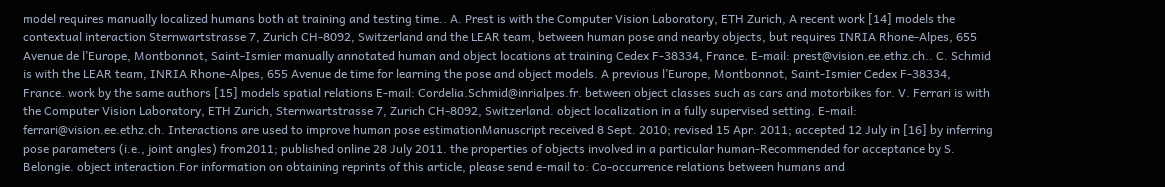model requires manually localized humans both at training and testing time.. A. Prest is with the Computer Vision Laboratory, ETH Zurich, A recent work [14] models the contextual interaction Sternwartstrasse 7, Zurich CH-8092, Switzerland and the LEAR team, between human pose and nearby objects, but requires INRIA Rhone-Alpes, 655 Avenue de l’Europe, Montbonnot, Saint-Ismier manually annotated human and object locations at training Cedex F-38334, France. E-mail: prest@vision.ee.ethz.ch.. C. Schmid is with the LEAR team, INRIA Rhone-Alpes, 655 Avenue de time for learning the pose and object models. A previous l’Europe, Montbonnot, Saint-Ismier Cedex F-38334, France. work by the same authors [15] models spatial relations E-mail: Cordelia.Schmid@inrialpes.fr. between object classes such as cars and motorbikes for. V. Ferrari is with the Computer Vision Laboratory, ETH Zurich, Sternwartstrasse 7, Zurich CH-8092, Switzerland. object localization in a fully supervised setting. E-mail: ferrari@vision.ee.ethz.ch. Interactions are used to improve human pose estimationManuscript received 8 Sept. 2010; revised 15 Apr. 2011; accepted 12 July in [16] by inferring pose parameters (i.e., joint angles) from2011; published online 28 July 2011. the properties of objects involved in a particular human-Recommended for acceptance by S. Belongie. object interaction.For information on obtaining reprints of this article, please send e-mail to: Co-occurrence relations between humans and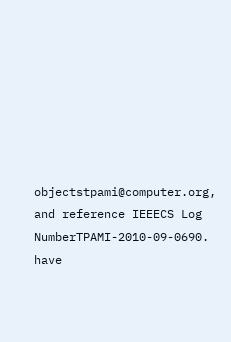objectstpami@computer.org, and reference IEEECS Log NumberTPAMI-2010-09-0690. have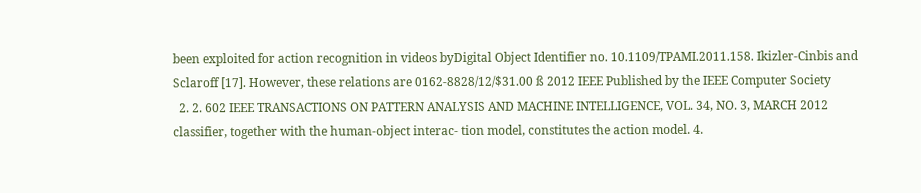been exploited for action recognition in videos byDigital Object Identifier no. 10.1109/TPAMI.2011.158. Ikizler-Cinbis and Sclaroff [17]. However, these relations are 0162-8828/12/$31.00 ß 2012 IEEE Published by the IEEE Computer Society
  2. 2. 602 IEEE TRANSACTIONS ON PATTERN ANALYSIS AND MACHINE INTELLIGENCE, VOL. 34, NO. 3, MARCH 2012 classifier, together with the human-object interac- tion model, constitutes the action model. 4.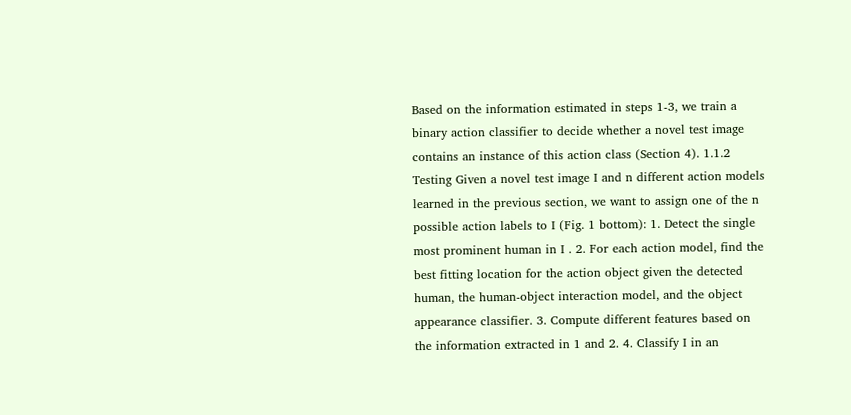Based on the information estimated in steps 1-3, we train a binary action classifier to decide whether a novel test image contains an instance of this action class (Section 4). 1.1.2 Testing Given a novel test image I and n different action models learned in the previous section, we want to assign one of the n possible action labels to I (Fig. 1 bottom): 1. Detect the single most prominent human in I . 2. For each action model, find the best fitting location for the action object given the detected human, the human-object interaction model, and the object appearance classifier. 3. Compute different features based on the information extracted in 1 and 2. 4. Classify I in an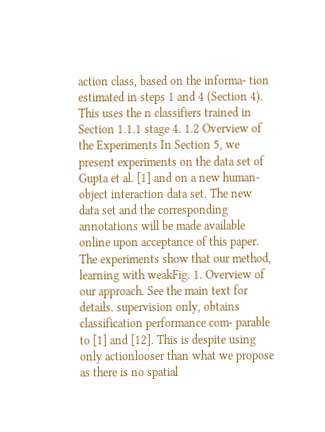action class, based on the informa- tion estimated in steps 1 and 4 (Section 4). This uses the n classifiers trained in Section 1.1.1 stage 4. 1.2 Overview of the Experiments In Section 5, we present experiments on the data set of Gupta et al. [1] and on a new human-object interaction data set. The new data set and the corresponding annotations will be made available online upon acceptance of this paper. The experiments show that our method, learning with weakFig. 1. Overview of our approach. See the main text for details. supervision only, obtains classification performance com- parable to [1] and [12]. This is despite using only actionlooser than what we propose as there is no spatial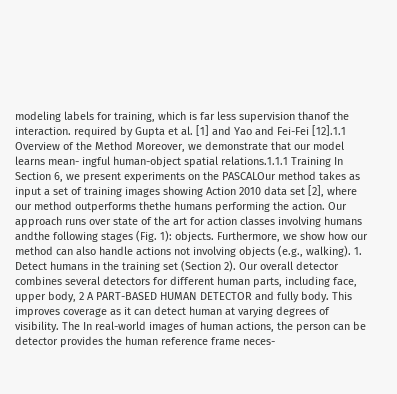modeling labels for training, which is far less supervision thanof the interaction. required by Gupta et al. [1] and Yao and Fei-Fei [12].1.1 Overview of the Method Moreover, we demonstrate that our model learns mean- ingful human-object spatial relations.1.1.1 Training In Section 6, we present experiments on the PASCALOur method takes as input a set of training images showing Action 2010 data set [2], where our method outperforms thethe humans performing the action. Our approach runs over state of the art for action classes involving humans andthe following stages (Fig. 1): objects. Furthermore, we show how our method can also handle actions not involving objects (e.g., walking). 1. Detect humans in the training set (Section 2). Our overall detector combines several detectors for different human parts, including face, upper body, 2 A PART-BASED HUMAN DETECTOR and fully body. This improves coverage as it can detect human at varying degrees of visibility. The In real-world images of human actions, the person can be detector provides the human reference frame neces-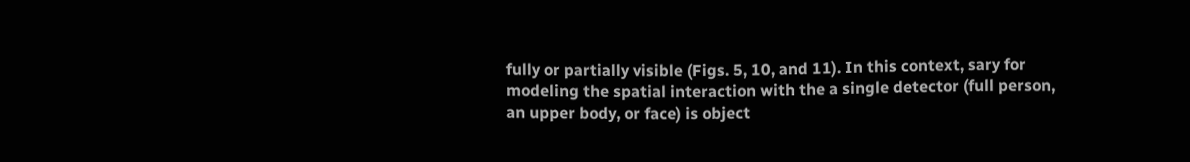fully or partially visible (Figs. 5, 10, and 11). In this context, sary for modeling the spatial interaction with the a single detector (full person, an upper body, or face) is object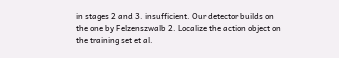in stages 2 and 3. insufficient. Our detector builds on the one by Felzenszwalb 2. Localize the action object on the training set et al.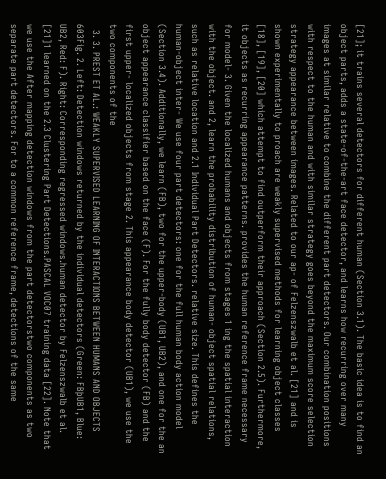[21]; it trains several detectors for different human (Section 3.1). The basic idea is to find an object parts, adds a state-of-the-art face detector, and learns how recurring over many images at similar relative to combine the different part detectors. Our combination positions with respect to the human and with similar strategy goes beyond the maximum score selection strategy appearance between images. Related to our ap- of Felzenszwalb et al. [21] and is shown experimentally to proach are weakly supervised methods for learning object classes [18], [19], [20] which attempt to find outperform their approach (Section 2.5). Furthermore, it objects as recurring appearance patterns. provides the human reference frame necessary for model- 3. Given the localized humans and objects from stages 1 ing the spatial interaction with the object. and 2, learn the probability distribution of human- object spatial relations, such as relative location and 2.1 Individual Part Detectors. relative size. This defines the human-object inter- We use four part detectors: one for the full human body action model (Section 3.4). Additionally, we learn (FB), two for the upper-body (UB1, UB2), and one for the an object appearance classifier based on the face (F). For the fully body detector (FB) and the first upper- localized objects from stage 2. This appearance body detector (UB1), we use the two components of the
  3. 3. PREST ET AL.: WEAKLY SUPERVISED LEARNING OF INTERACTIONS BETWEEN HUMANS AND OBJECTS 603Fig. 2. Left: Detection windows returned by the individual detectors (Green: FBþUB1, Blue: UB2, Red: F). Right: Corresponding regressed windows.human detector by Felzenszwalb et al. [21]1 learned on the 2.3 Clustering Part Detections.PASCAL VOC07 training data [22]. Note that we use the After mapping detection windows from the part detectorstwo components as two separate part detectors. For to a common reference frame, detections of the same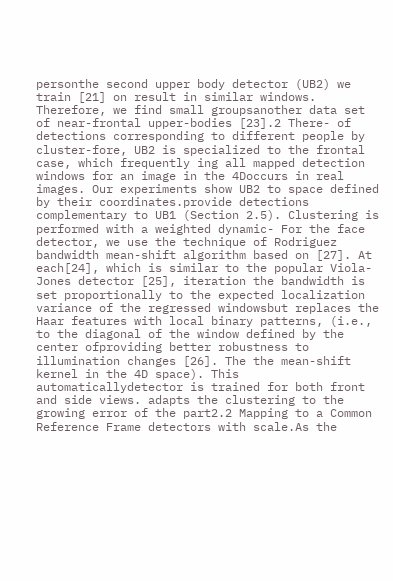personthe second upper body detector (UB2) we train [21] on result in similar windows. Therefore, we find small groupsanother data set of near-frontal upper-bodies [23].2 There- of detections corresponding to different people by cluster-fore, UB2 is specialized to the frontal case, which frequently ing all mapped detection windows for an image in the 4Doccurs in real images. Our experiments show UB2 to space defined by their coordinates.provide detections complementary to UB1 (Section 2.5). Clustering is performed with a weighted dynamic- For the face detector, we use the technique of Rodriguez bandwidth mean-shift algorithm based on [27]. At each[24], which is similar to the popular Viola-Jones detector [25], iteration the bandwidth is set proportionally to the expected localization variance of the regressed windowsbut replaces the Haar features with local binary patterns, (i.e., to the diagonal of the window defined by the center ofproviding better robustness to illumination changes [26]. The the mean-shift kernel in the 4D space). This automaticallydetector is trained for both front and side views. adapts the clustering to the growing error of the part2.2 Mapping to a Common Reference Frame detectors with scale.As the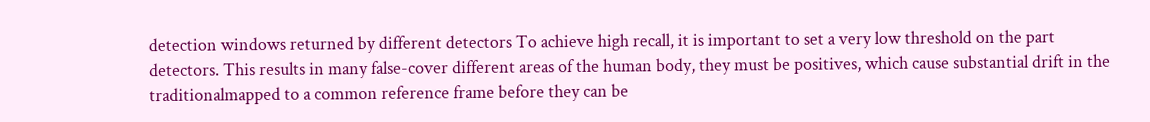detection windows returned by different detectors To achieve high recall, it is important to set a very low threshold on the part detectors. This results in many false-cover different areas of the human body, they must be positives, which cause substantial drift in the traditionalmapped to a common reference frame before they can be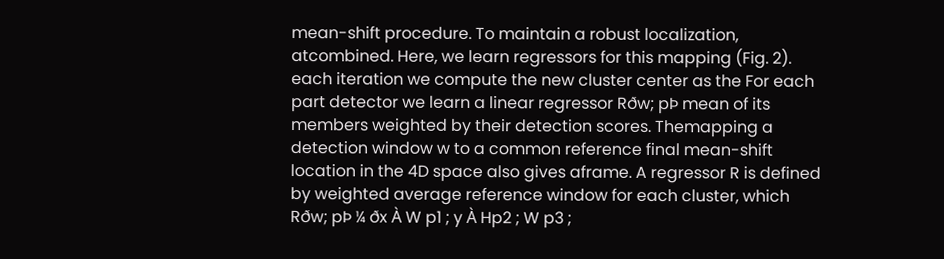mean-shift procedure. To maintain a robust localization, atcombined. Here, we learn regressors for this mapping (Fig. 2). each iteration we compute the new cluster center as the For each part detector we learn a linear regressor Rðw; pÞ mean of its members weighted by their detection scores. Themapping a detection window w to a common reference final mean-shift location in the 4D space also gives aframe. A regressor R is defined by weighted average reference window for each cluster, which Rðw; pÞ ¼ ðx À W p1 ; y À Hp2 ; W p3 ;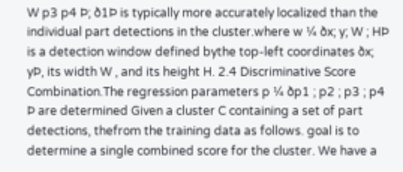W p3 p4 Þ; ð1Þ is typically more accurately localized than the individual part detections in the cluster.where w ¼ ðx; y; W ; HÞ is a detection window defined bythe top-left coordinates ðx; yÞ, its width W , and its height H. 2.4 Discriminative Score Combination.The regression parameters p ¼ ðp1 ; p2 ; p3 ; p4 Þ are determined Given a cluster C containing a set of part detections, thefrom the training data as follows. goal is to determine a single combined score for the cluster. We have a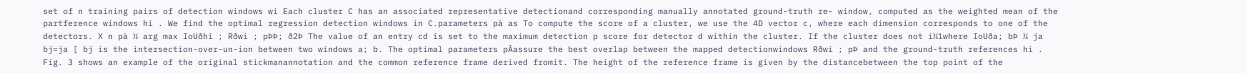set of n training pairs of detection windows wi Each cluster C has an associated representative detectionand corresponding manually annotated ground-truth re- window, computed as the weighted mean of the partference windows hi . We find the optimal regression detection windows in C.parameters pà as To compute the score of a cluster, we use the 4D vector c, where each dimension corresponds to one of the detectors. X n pà ¼ arg max IoUðhi ; Rðwi ; pÞÞ; ð2Þ The value of an entry cd is set to the maximum detection p score for detector d within the cluster. If the cluster does not i¼1where IoUða; bÞ ¼ ja bj=ja [ bj is the intersection-over-un-ion between two windows a; b. The optimal parameters pÃassure the best overlap between the mapped detectionwindows Rðwi ; pÞ and the ground-truth references hi . Fig. 3 shows an example of the original stickmanannotation and the common reference frame derived fromit. The height of the reference frame is given by the distancebetween the top point of the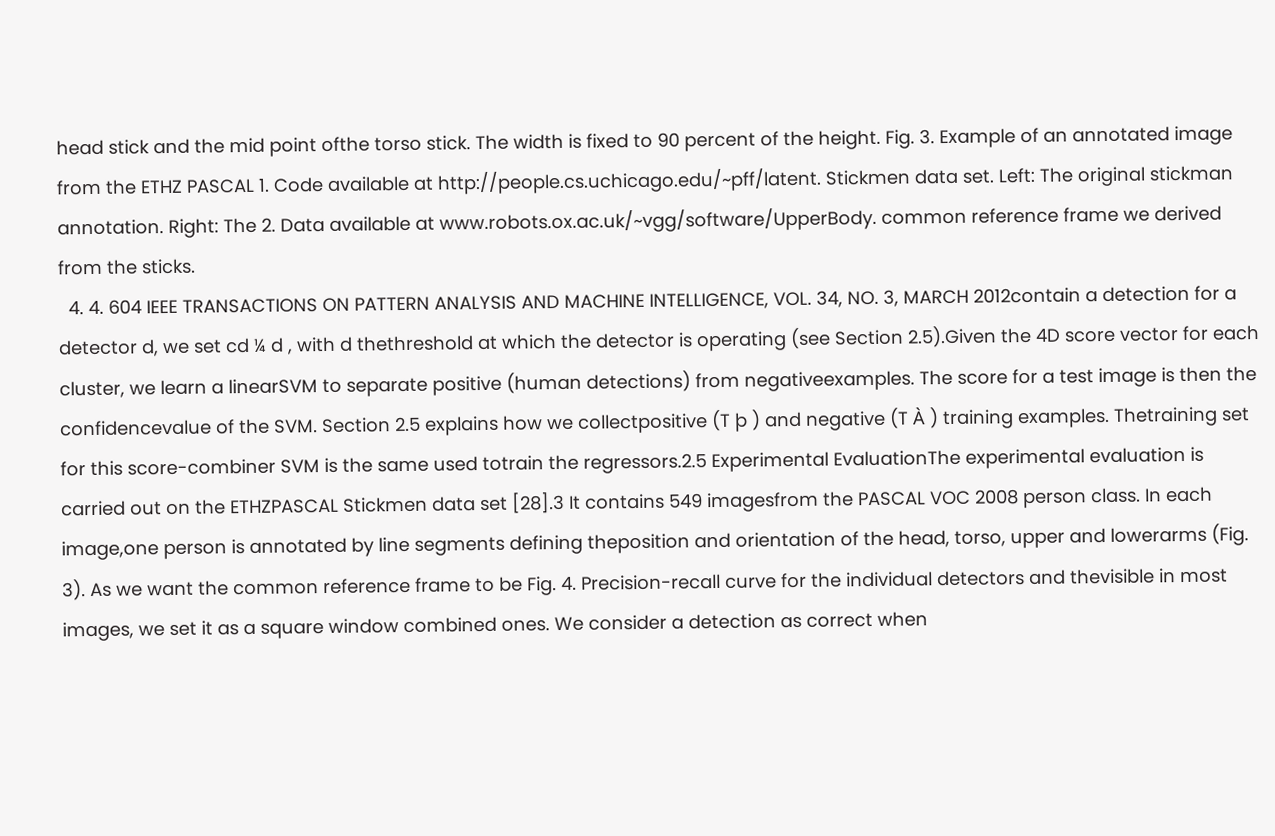head stick and the mid point ofthe torso stick. The width is fixed to 90 percent of the height. Fig. 3. Example of an annotated image from the ETHZ PASCAL 1. Code available at http://people.cs.uchicago.edu/~pff/latent. Stickmen data set. Left: The original stickman annotation. Right: The 2. Data available at www.robots.ox.ac.uk/~vgg/software/UpperBody. common reference frame we derived from the sticks.
  4. 4. 604 IEEE TRANSACTIONS ON PATTERN ANALYSIS AND MACHINE INTELLIGENCE, VOL. 34, NO. 3, MARCH 2012contain a detection for a detector d, we set cd ¼ d , with d thethreshold at which the detector is operating (see Section 2.5).Given the 4D score vector for each cluster, we learn a linearSVM to separate positive (human detections) from negativeexamples. The score for a test image is then the confidencevalue of the SVM. Section 2.5 explains how we collectpositive (T þ ) and negative (T À ) training examples. Thetraining set for this score-combiner SVM is the same used totrain the regressors.2.5 Experimental EvaluationThe experimental evaluation is carried out on the ETHZPASCAL Stickmen data set [28].3 It contains 549 imagesfrom the PASCAL VOC 2008 person class. In each image,one person is annotated by line segments defining theposition and orientation of the head, torso, upper and lowerarms (Fig. 3). As we want the common reference frame to be Fig. 4. Precision-recall curve for the individual detectors and thevisible in most images, we set it as a square window combined ones. We consider a detection as correct when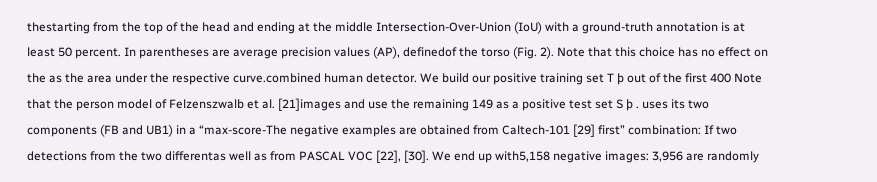thestarting from the top of the head and ending at the middle Intersection-Over-Union (IoU) with a ground-truth annotation is at least 50 percent. In parentheses are average precision values (AP), definedof the torso (Fig. 2). Note that this choice has no effect on the as the area under the respective curve.combined human detector. We build our positive training set T þ out of the first 400 Note that the person model of Felzenszwalb et al. [21]images and use the remaining 149 as a positive test set S þ . uses its two components (FB and UB1) in a “max-score-The negative examples are obtained from Caltech-101 [29] first” combination: If two detections from the two differentas well as from PASCAL VOC [22], [30]. We end up with5,158 negative images: 3,956 are randomly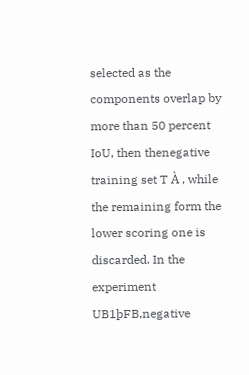selected as the components overlap by more than 50 percent IoU, then thenegative training set T À , while the remaining form the lower scoring one is discarded. In the experiment UB1þFB,negative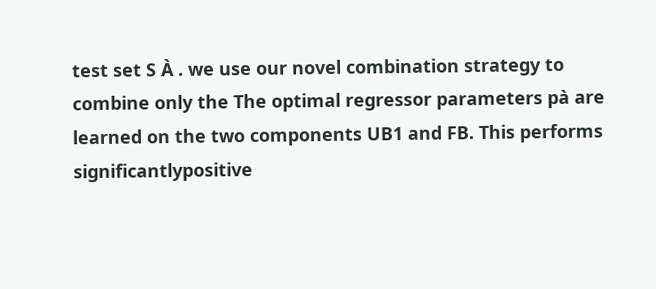test set S À . we use our novel combination strategy to combine only the The optimal regressor parameters pà are learned on the two components UB1 and FB. This performs significantlypositive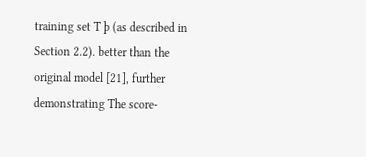training set T þ (as described in Section 2.2). better than the original model [21], further demonstrating The score-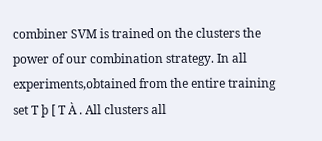combiner SVM is trained on the clusters the power of our combination strategy. In all experiments,obtained from the entire training set T þ [ T À . All clusters all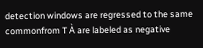detection windows are regressed to the same commonfrom T À are labeled as negative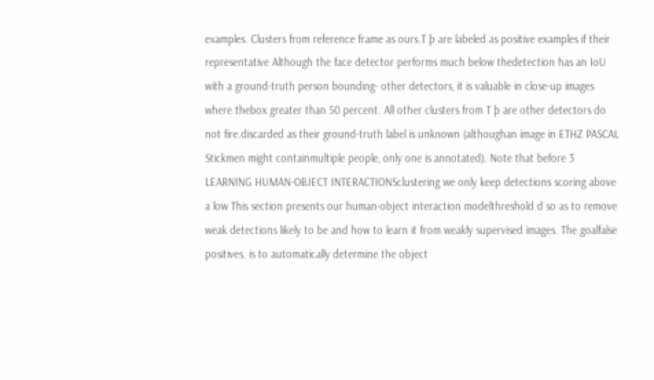examples. Clusters from reference frame as ours.T þ are labeled as positive examples if their representative Although the face detector performs much below thedetection has an IoU with a ground-truth person bounding- other detectors, it is valuable in close-up images where thebox greater than 50 percent. All other clusters from T þ are other detectors do not fire.discarded as their ground-truth label is unknown (althoughan image in ETHZ PASCAL Stickmen might containmultiple people, only one is annotated). Note that before 3 LEARNING HUMAN-OBJECT INTERACTIONSclustering we only keep detections scoring above a low This section presents our human-object interaction modelthreshold d so as to remove weak detections likely to be and how to learn it from weakly supervised images. The goalfalse positives. is to automatically determine the object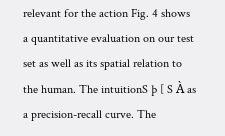relevant for the action Fig. 4 shows a quantitative evaluation on our test set as well as its spatial relation to the human. The intuitionS þ [ S À as a precision-recall curve. The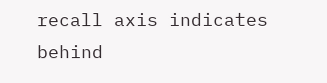recall axis indicates behind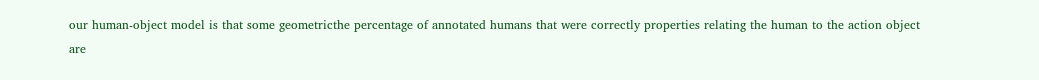our human-object model is that some geometricthe percentage of annotated humans that were correctly properties relating the human to the action object are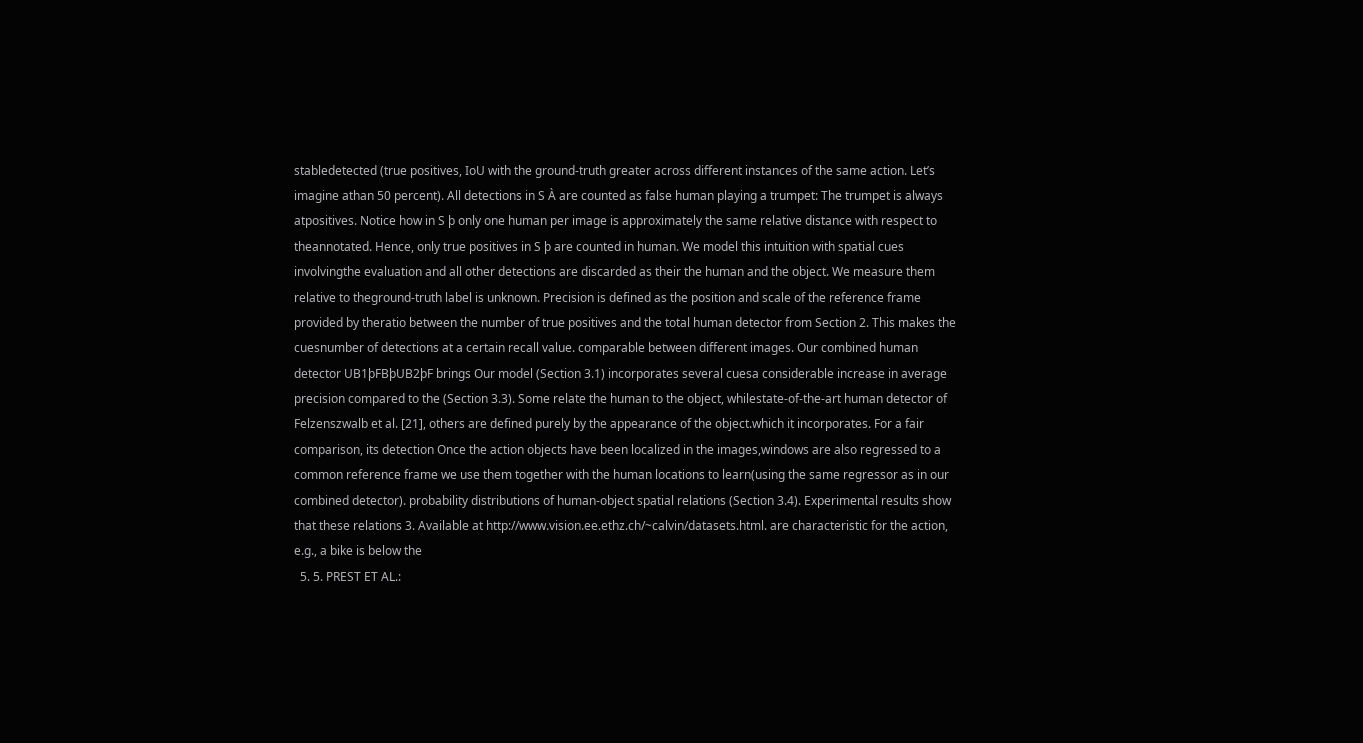stabledetected (true positives, IoU with the ground-truth greater across different instances of the same action. Let’s imagine athan 50 percent). All detections in S À are counted as false human playing a trumpet: The trumpet is always atpositives. Notice how in S þ only one human per image is approximately the same relative distance with respect to theannotated. Hence, only true positives in S þ are counted in human. We model this intuition with spatial cues involvingthe evaluation and all other detections are discarded as their the human and the object. We measure them relative to theground-truth label is unknown. Precision is defined as the position and scale of the reference frame provided by theratio between the number of true positives and the total human detector from Section 2. This makes the cuesnumber of detections at a certain recall value. comparable between different images. Our combined human detector UB1þFBþUB2þF brings Our model (Section 3.1) incorporates several cuesa considerable increase in average precision compared to the (Section 3.3). Some relate the human to the object, whilestate-of-the-art human detector of Felzenszwalb et al. [21], others are defined purely by the appearance of the object.which it incorporates. For a fair comparison, its detection Once the action objects have been localized in the images,windows are also regressed to a common reference frame we use them together with the human locations to learn(using the same regressor as in our combined detector). probability distributions of human-object spatial relations (Section 3.4). Experimental results show that these relations 3. Available at http://www.vision.ee.ethz.ch/~calvin/datasets.html. are characteristic for the action, e.g., a bike is below the
  5. 5. PREST ET AL.: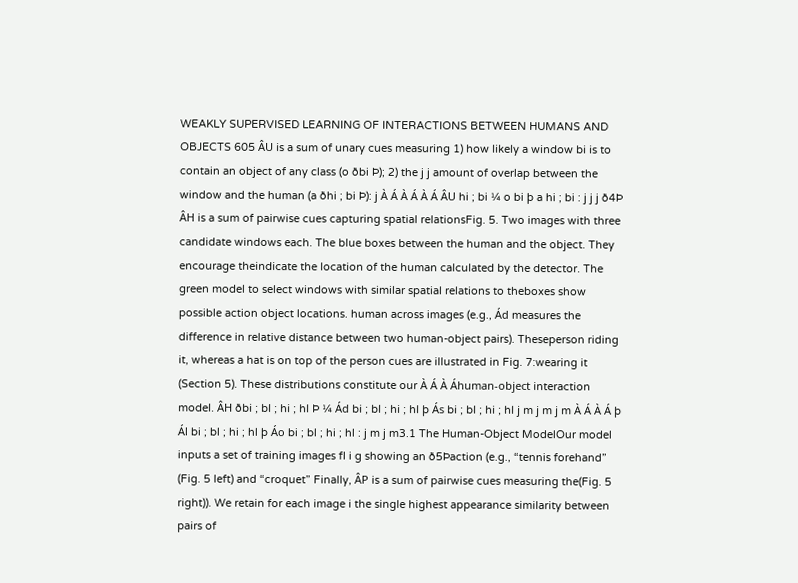WEAKLY SUPERVISED LEARNING OF INTERACTIONS BETWEEN HUMANS AND OBJECTS 605 ÂU is a sum of unary cues measuring 1) how likely a window bi is to contain an object of any class (o ðbi Þ); 2) the j j amount of overlap between the window and the human (a ðhi ; bi Þ): j À Á À Á À Á ÂU hi ; bi ¼ o bi þ a hi ; bi : j j j ð4Þ ÂH is a sum of pairwise cues capturing spatial relationsFig. 5. Two images with three candidate windows each. The blue boxes between the human and the object. They encourage theindicate the location of the human calculated by the detector. The green model to select windows with similar spatial relations to theboxes show possible action object locations. human across images (e.g., Ád measures the difference in relative distance between two human-object pairs). Theseperson riding it, whereas a hat is on top of the person cues are illustrated in Fig. 7:wearing it (Section 5). These distributions constitute our À Á À Áhuman-object interaction model. ÂH ðbi ; bl ; hi ; hl Þ ¼ Ád bi ; bl ; hi ; hl þ Ás bi ; bl ; hi ; hl j m j m j m À Á À Á þ Ál bi ; bl ; hi ; hl þ Áo bi ; bl ; hi ; hl : j m j m3.1 The Human-Object ModelOur model inputs a set of training images fI i g showing an ð5Þaction (e.g., “tennis forehand” (Fig. 5 left) and “croquet” Finally, ÂP is a sum of pairwise cues measuring the(Fig. 5 right)). We retain for each image i the single highest appearance similarity between pairs of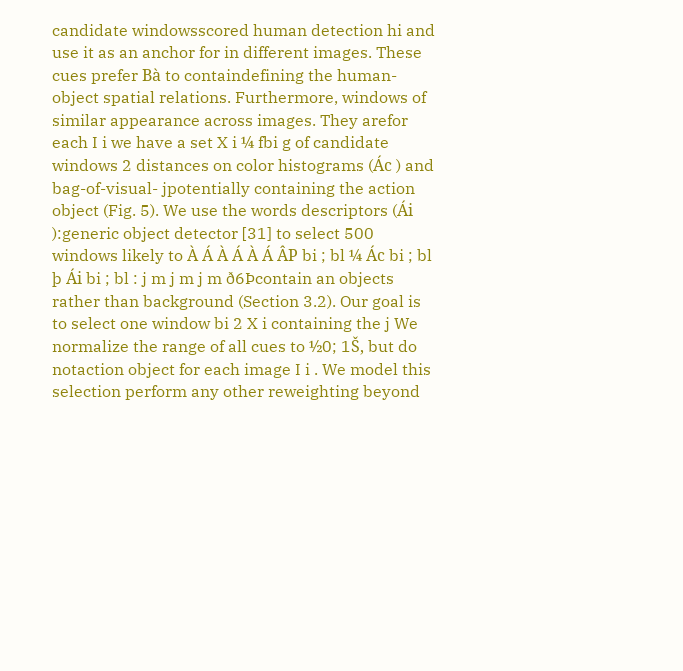candidate windowsscored human detection hi and use it as an anchor for in different images. These cues prefer Bà to containdefining the human-object spatial relations. Furthermore, windows of similar appearance across images. They arefor each I i we have a set X i ¼ fbi g of candidate windows 2 distances on color histograms (Ác ) and bag-of-visual- jpotentially containing the action object (Fig. 5). We use the words descriptors (Ái ):generic object detector [31] to select 500 windows likely to À Á À Á À Á ÂP bi ; bl ¼ Ác bi ; bl þ Ái bi ; bl : j m j m j m ð6Þcontain an objects rather than background (Section 3.2). Our goal is to select one window bi 2 X i containing the j We normalize the range of all cues to ½0; 1Š, but do notaction object for each image I i . We model this selection perform any other reweighting beyond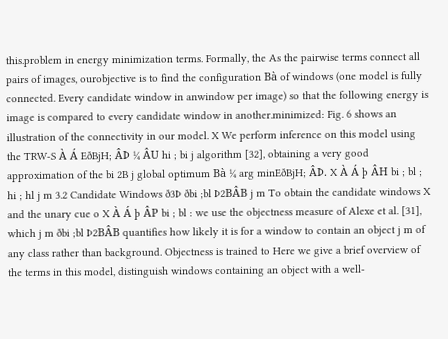this.problem in energy minimization terms. Formally, the As the pairwise terms connect all pairs of images, ourobjective is to find the configuration Bà of windows (one model is fully connected. Every candidate window in anwindow per image) so that the following energy is image is compared to every candidate window in another.minimized: Fig. 6 shows an illustration of the connectivity in our model. X We perform inference on this model using the TRW-S À Á EðBjH; ÂÞ ¼ ÂU hi ; bi j algorithm [32], obtaining a very good approximation of the bi 2B j global optimum Bà ¼ arg minEðBjH; ÂÞ. X À Á þ ÂH bi ; bl ; hi ; hl j m 3.2 Candidate Windows ð3Þ ðbi ;bl Þ2BÂB j m To obtain the candidate windows X and the unary cue o X À Á þ ÂP bi ; bl : we use the objectness measure of Alexe et al. [31], which j m ðbi ;bl Þ2BÂB quantifies how likely it is for a window to contain an object j m of any class rather than background. Objectness is trained to Here we give a brief overview of the terms in this model, distinguish windows containing an object with a well-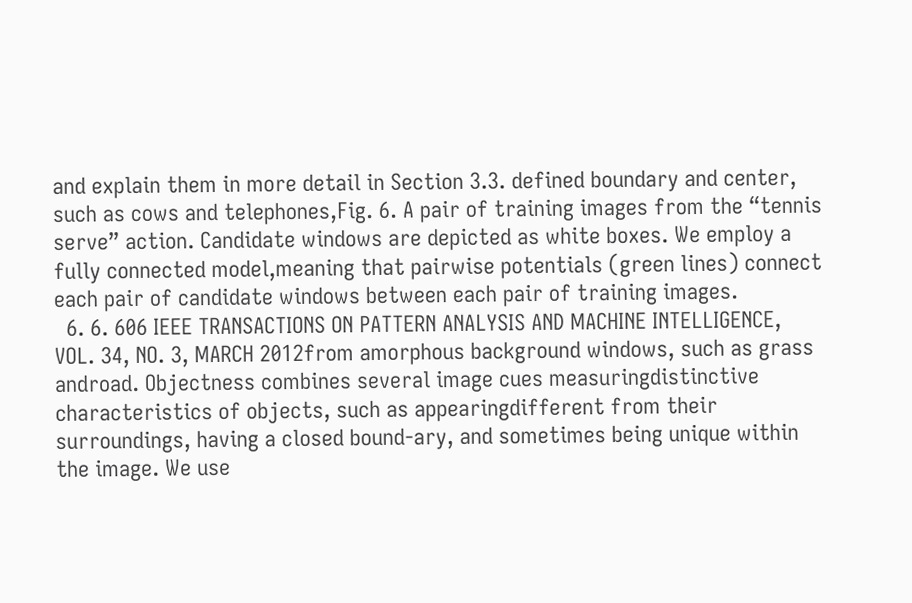and explain them in more detail in Section 3.3. defined boundary and center, such as cows and telephones,Fig. 6. A pair of training images from the “tennis serve” action. Candidate windows are depicted as white boxes. We employ a fully connected model,meaning that pairwise potentials (green lines) connect each pair of candidate windows between each pair of training images.
  6. 6. 606 IEEE TRANSACTIONS ON PATTERN ANALYSIS AND MACHINE INTELLIGENCE, VOL. 34, NO. 3, MARCH 2012from amorphous background windows, such as grass androad. Objectness combines several image cues measuringdistinctive characteristics of objects, such as appearingdifferent from their surroundings, having a closed bound-ary, and sometimes being unique within the image. We use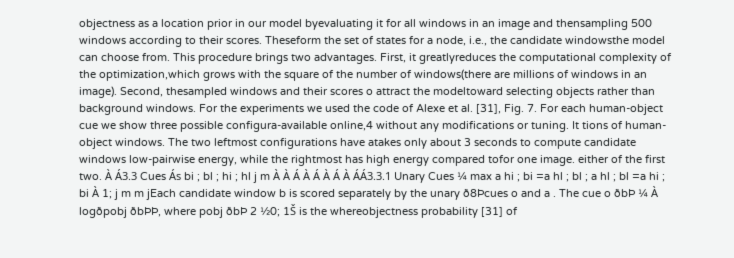objectness as a location prior in our model byevaluating it for all windows in an image and thensampling 500 windows according to their scores. Theseform the set of states for a node, i.e., the candidate windowsthe model can choose from. This procedure brings two advantages. First, it greatlyreduces the computational complexity of the optimization,which grows with the square of the number of windows(there are millions of windows in an image). Second, thesampled windows and their scores o attract the modeltoward selecting objects rather than background windows. For the experiments we used the code of Alexe et al. [31], Fig. 7. For each human-object cue we show three possible configura-available online,4 without any modifications or tuning. It tions of human-object windows. The two leftmost configurations have atakes only about 3 seconds to compute candidate windows low-pairwise energy, while the rightmost has high energy compared tofor one image. either of the first two. À Á3.3 Cues Ás bi ; bl ; hi ; hl j m À À Á À Á À Á À ÁÁ3.3.1 Unary Cues ¼ max a hi ; bi =a hl ; bl ; a hl ; bl =a hi ; bi À 1; j m m jEach candidate window b is scored separately by the unary ð8Þcues o and a . The cue o ðbÞ ¼ À logðpobj ðbÞÞ, where pobj ðbÞ 2 ½0; 1Š is the whereobjectness probability [31] of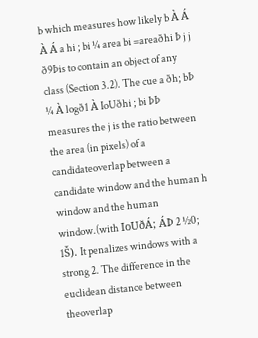b which measures how likely b À Á À Á a hi ; bi ¼ area bi =areaðhi Þ j j ð9Þis to contain an object of any class (Section 3.2). The cue a ðh; bÞ ¼ À logð1 À IoUðhi ; bi ÞÞ measures the j is the ratio between the area (in pixels) of a candidateoverlap between a candidate window and the human h window and the human window.(with IoUðÁ; ÁÞ 2 ½0; 1Š). It penalizes windows with a strong 2. The difference in the euclidean distance between theoverlap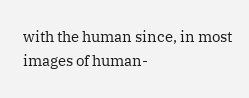with the human since, in most images of human-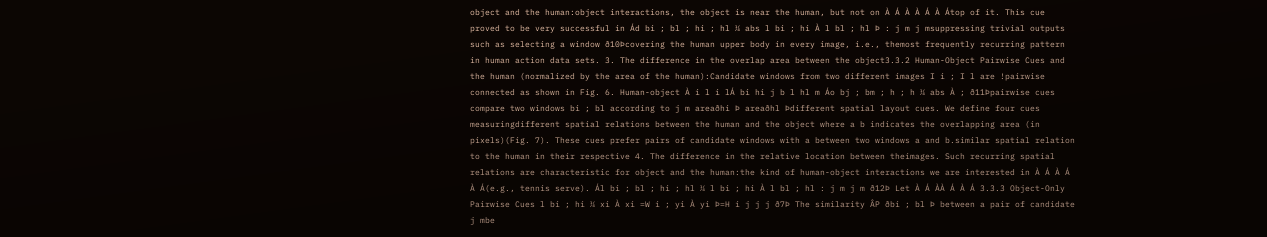object and the human:object interactions, the object is near the human, but not on À Á À À Á À Átop of it. This cue proved to be very successful in Ád bi ; bl ; hi ; hl ¼ abs l bi ; hi À l bl ; hl Þ : j m j msuppressing trivial outputs such as selecting a window ð10Þcovering the human upper body in every image, i.e., themost frequently recurring pattern in human action data sets. 3. The difference in the overlap area between the object3.3.2 Human-Object Pairwise Cues and the human (normalized by the area of the human):Candidate windows from two different images I i ; I l are !pairwise connected as shown in Fig. 6. Human-object À i l i lÁ bi hi j b l hl m Áo bj ; bm ; h ; h ¼ abs À ; ð11Þpairwise cues compare two windows bi ; bl according to j m areaðhi Þ areaðhl Þdifferent spatial layout cues. We define four cues measuringdifferent spatial relations between the human and the object where a b indicates the overlapping area (in pixels)(Fig. 7). These cues prefer pairs of candidate windows with a between two windows a and b.similar spatial relation to the human in their respective 4. The difference in the relative location between theimages. Such recurring spatial relations are characteristic for object and the human:the kind of human-object interactions we are interested in À Á À Á À Á(e.g., tennis serve). Ál bi ; bl ; hi ; hl ¼ l bi ; hi À l bl ; hl : j m j m ð12Þ Let À Á ÀÀ Á À Á 3.3.3 Object-Only Pairwise Cues l bi ; hi ¼ xi À xi =W i ; yi À yi Þ=H i j j j ð7Þ The similarity ÂP ðbi ; bl Þ between a pair of candidate j mbe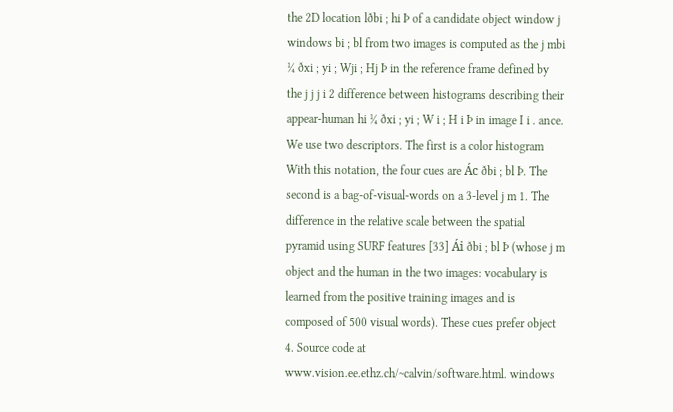the 2D location lðbi ; hi Þ of a candidate object window j windows bi ; bl from two images is computed as the j mbi ¼ ðxi ; yi ; Wji ; Hj Þ in the reference frame defined by the j j j i 2 difference between histograms describing their appear-human hi ¼ ðxi ; yi ; W i ; H i Þ in image I i . ance. We use two descriptors. The first is a color histogram With this notation, the four cues are Ác ðbi ; bl Þ. The second is a bag-of-visual-words on a 3-level j m 1. The difference in the relative scale between the spatial pyramid using SURF features [33] Ái ðbi ; bl Þ (whose j m object and the human in the two images: vocabulary is learned from the positive training images and is composed of 500 visual words). These cues prefer object 4. Source code at www.vision.ee.ethz.ch/~calvin/software.html. windows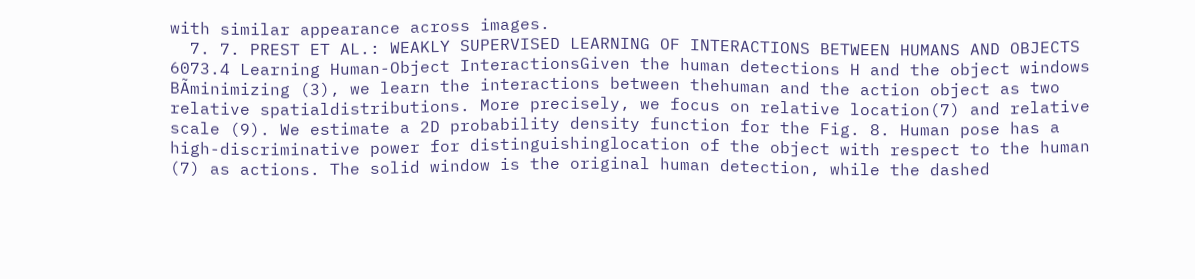with similar appearance across images.
  7. 7. PREST ET AL.: WEAKLY SUPERVISED LEARNING OF INTERACTIONS BETWEEN HUMANS AND OBJECTS 6073.4 Learning Human-Object InteractionsGiven the human detections H and the object windows BÃminimizing (3), we learn the interactions between thehuman and the action object as two relative spatialdistributions. More precisely, we focus on relative location(7) and relative scale (9). We estimate a 2D probability density function for the Fig. 8. Human pose has a high-discriminative power for distinguishinglocation of the object with respect to the human (7) as actions. The solid window is the original human detection, while the dashed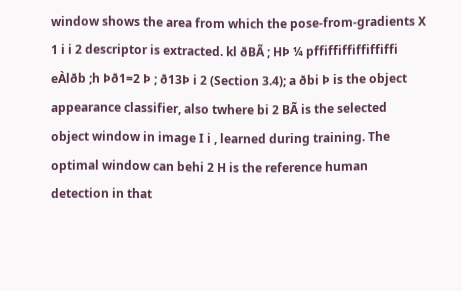window shows the area from which the pose-from-gradients X 1 i i 2 descriptor is extracted. kl ðBÃ ; HÞ ¼ pffiffiffiffiffiffi eÀlðb ;h Þð1=2 Þ ; ð13Þ i 2 (Section 3.4); a ðbi Þ is the object appearance classifier, also twhere bi 2 BÃ is the selected object window in image I i , learned during training. The optimal window can behi 2 H is the reference human detection in that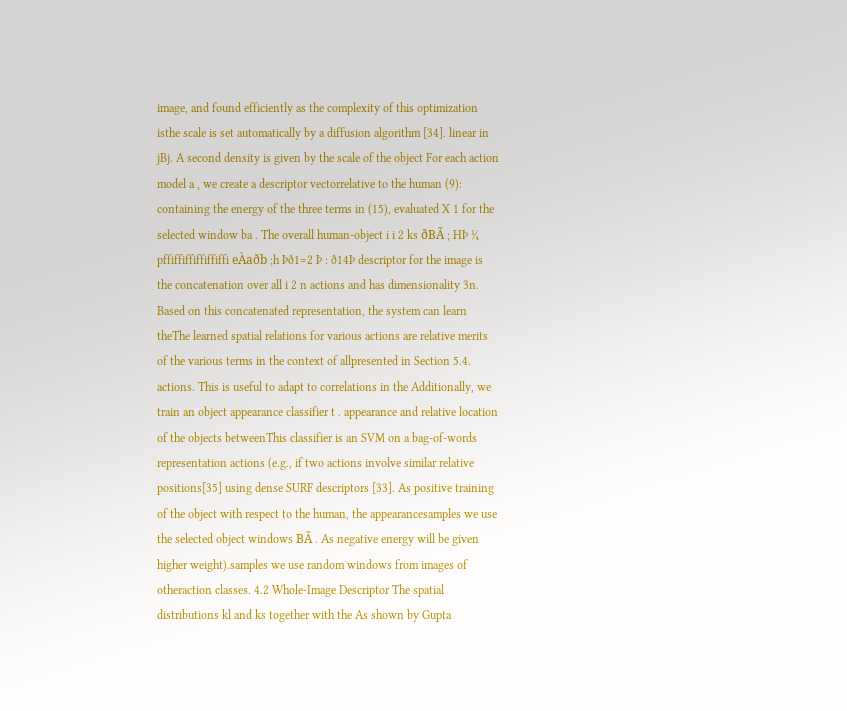image, and found efficiently as the complexity of this optimization isthe scale is set automatically by a diffusion algorithm [34]. linear in jBj. A second density is given by the scale of the object For each action model a , we create a descriptor vectorrelative to the human (9): containing the energy of the three terms in (15), evaluated X 1 for the selected window ba . The overall human-object i i 2 ks ðBÃ ; HÞ ¼ pffiffiffiffiffiffi eÀaðb ;h Þð1=2 Þ : ð14Þ descriptor for the image is the concatenation over all i 2 n actions and has dimensionality 3n. Based on this concatenated representation, the system can learn theThe learned spatial relations for various actions are relative merits of the various terms in the context of allpresented in Section 5.4. actions. This is useful to adapt to correlations in the Additionally, we train an object appearance classifier t . appearance and relative location of the objects betweenThis classifier is an SVM on a bag-of-words representation actions (e.g., if two actions involve similar relative positions[35] using dense SURF descriptors [33]. As positive training of the object with respect to the human, the appearancesamples we use the selected object windows BÃ . As negative energy will be given higher weight).samples we use random windows from images of otheraction classes. 4.2 Whole-Image Descriptor The spatial distributions kl and ks together with the As shown by Gupta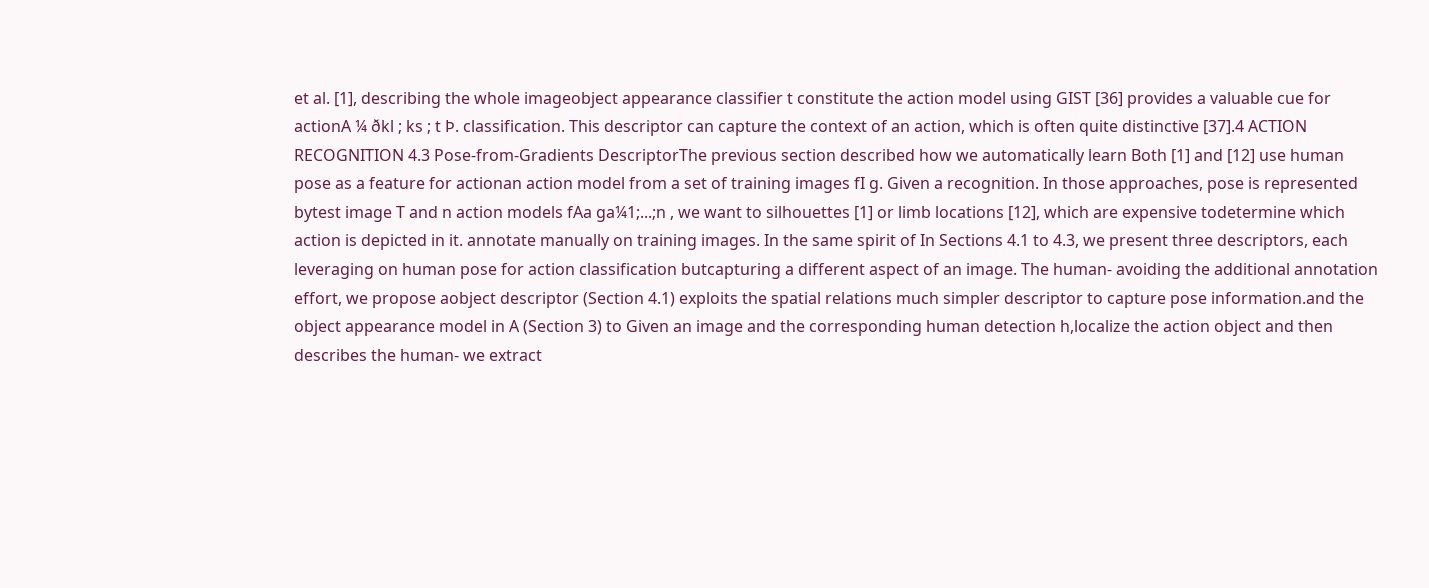et al. [1], describing the whole imageobject appearance classifier t constitute the action model using GIST [36] provides a valuable cue for actionA ¼ ðkl ; ks ; t Þ. classification. This descriptor can capture the context of an action, which is often quite distinctive [37].4 ACTION RECOGNITION 4.3 Pose-from-Gradients DescriptorThe previous section described how we automatically learn Both [1] and [12] use human pose as a feature for actionan action model from a set of training images fI g. Given a recognition. In those approaches, pose is represented bytest image T and n action models fAa ga¼1;...;n , we want to silhouettes [1] or limb locations [12], which are expensive todetermine which action is depicted in it. annotate manually on training images. In the same spirit of In Sections 4.1 to 4.3, we present three descriptors, each leveraging on human pose for action classification butcapturing a different aspect of an image. The human- avoiding the additional annotation effort, we propose aobject descriptor (Section 4.1) exploits the spatial relations much simpler descriptor to capture pose information.and the object appearance model in A (Section 3) to Given an image and the corresponding human detection h,localize the action object and then describes the human- we extract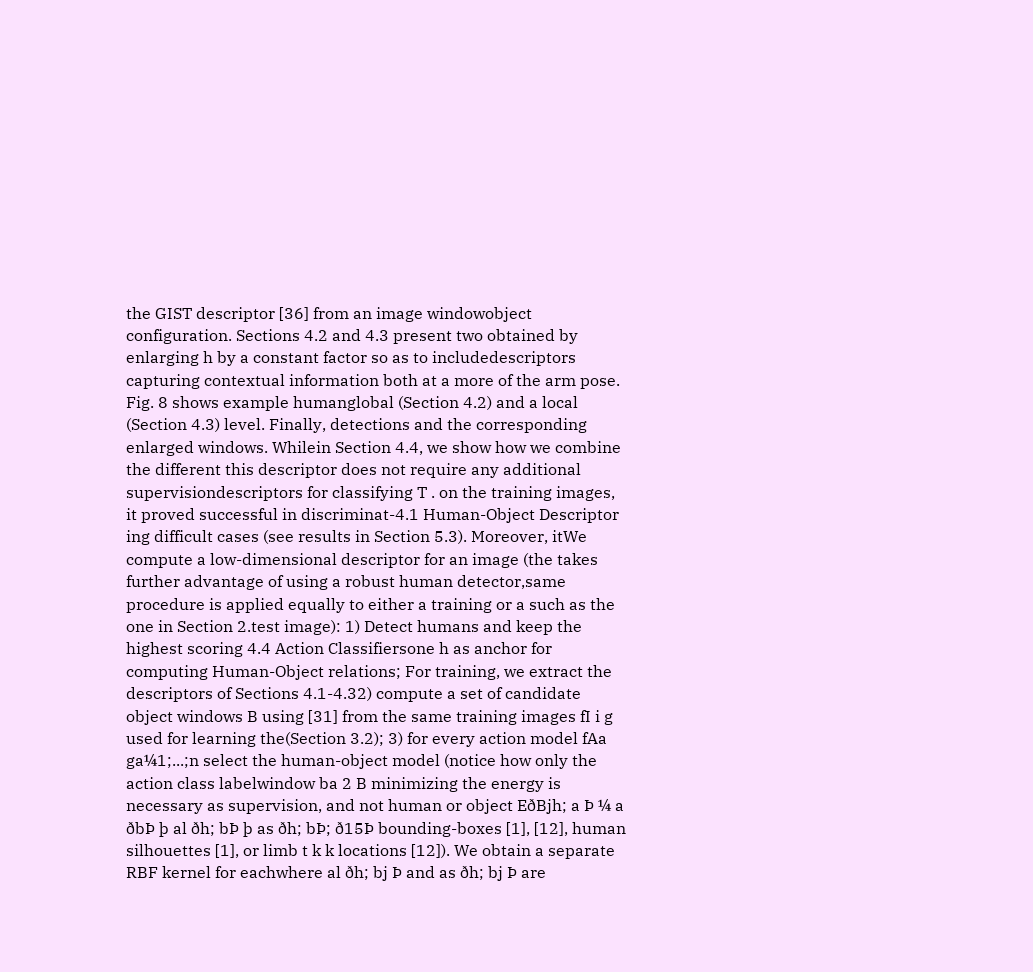the GIST descriptor [36] from an image windowobject configuration. Sections 4.2 and 4.3 present two obtained by enlarging h by a constant factor so as to includedescriptors capturing contextual information both at a more of the arm pose. Fig. 8 shows example humanglobal (Section 4.2) and a local (Section 4.3) level. Finally, detections and the corresponding enlarged windows. Whilein Section 4.4, we show how we combine the different this descriptor does not require any additional supervisiondescriptors for classifying T . on the training images, it proved successful in discriminat-4.1 Human-Object Descriptor ing difficult cases (see results in Section 5.3). Moreover, itWe compute a low-dimensional descriptor for an image (the takes further advantage of using a robust human detector,same procedure is applied equally to either a training or a such as the one in Section 2.test image): 1) Detect humans and keep the highest scoring 4.4 Action Classifiersone h as anchor for computing Human-Object relations; For training, we extract the descriptors of Sections 4.1-4.32) compute a set of candidate object windows B using [31] from the same training images fI i g used for learning the(Section 3.2); 3) for every action model fAa ga¼1;...;n select the human-object model (notice how only the action class labelwindow ba 2 B minimizing the energy is necessary as supervision, and not human or object EðBjh; a Þ ¼ a ðbÞ þ al ðh; bÞ þ as ðh; bÞ; ð15Þ bounding-boxes [1], [12], human silhouettes [1], or limb t k k locations [12]). We obtain a separate RBF kernel for eachwhere al ðh; bj Þ and as ðh; bj Þ are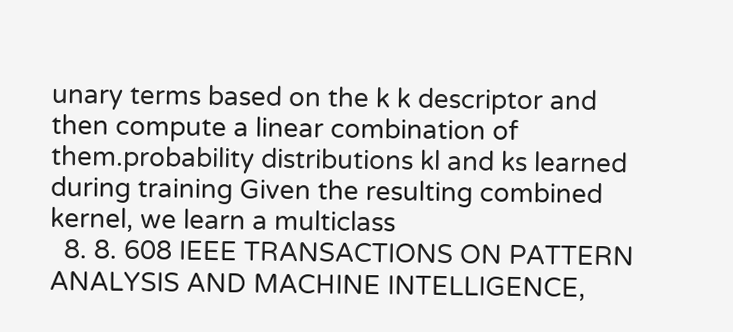unary terms based on the k k descriptor and then compute a linear combination of them.probability distributions kl and ks learned during training Given the resulting combined kernel, we learn a multiclass
  8. 8. 608 IEEE TRANSACTIONS ON PATTERN ANALYSIS AND MACHINE INTELLIGENCE,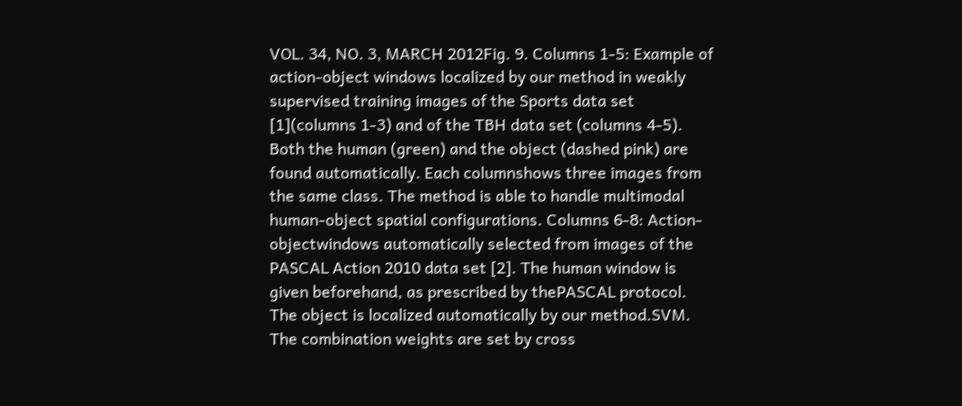VOL. 34, NO. 3, MARCH 2012Fig. 9. Columns 1-5: Example of action-object windows localized by our method in weakly supervised training images of the Sports data set [1](columns 1-3) and of the TBH data set (columns 4-5). Both the human (green) and the object (dashed pink) are found automatically. Each columnshows three images from the same class. The method is able to handle multimodal human-object spatial configurations. Columns 6-8: Action-objectwindows automatically selected from images of the PASCAL Action 2010 data set [2]. The human window is given beforehand, as prescribed by thePASCAL protocol. The object is localized automatically by our method.SVM. The combination weights are set by cross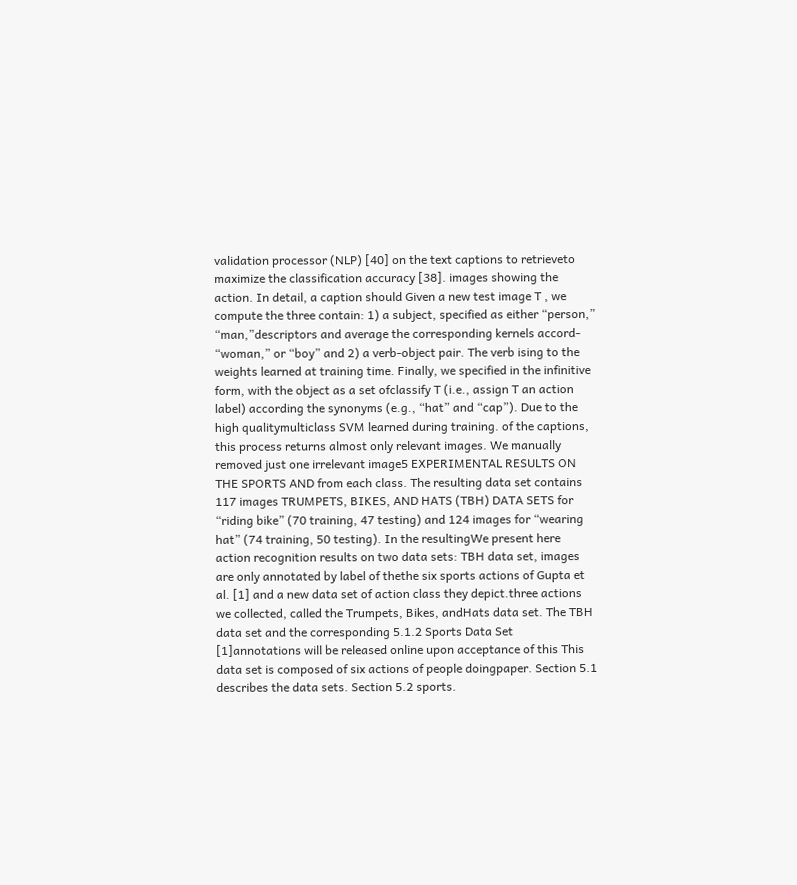validation processor (NLP) [40] on the text captions to retrieveto maximize the classification accuracy [38]. images showing the action. In detail, a caption should Given a new test image T , we compute the three contain: 1) a subject, specified as either “person,” “man,”descriptors and average the corresponding kernels accord- “woman,” or “boy” and 2) a verb-object pair. The verb ising to the weights learned at training time. Finally, we specified in the infinitive form, with the object as a set ofclassify T (i.e., assign T an action label) according the synonyms (e.g., “hat” and “cap”). Due to the high qualitymulticlass SVM learned during training. of the captions, this process returns almost only relevant images. We manually removed just one irrelevant image5 EXPERIMENTAL RESULTS ON THE SPORTS AND from each class. The resulting data set contains 117 images TRUMPETS, BIKES, AND HATS (TBH) DATA SETS for “riding bike” (70 training, 47 testing) and 124 images for “wearing hat” (74 training, 50 testing). In the resultingWe present here action recognition results on two data sets: TBH data set, images are only annotated by label of thethe six sports actions of Gupta et al. [1] and a new data set of action class they depict.three actions we collected, called the Trumpets, Bikes, andHats data set. The TBH data set and the corresponding 5.1.2 Sports Data Set [1]annotations will be released online upon acceptance of this This data set is composed of six actions of people doingpaper. Section 5.1 describes the data sets. Section 5.2 sports.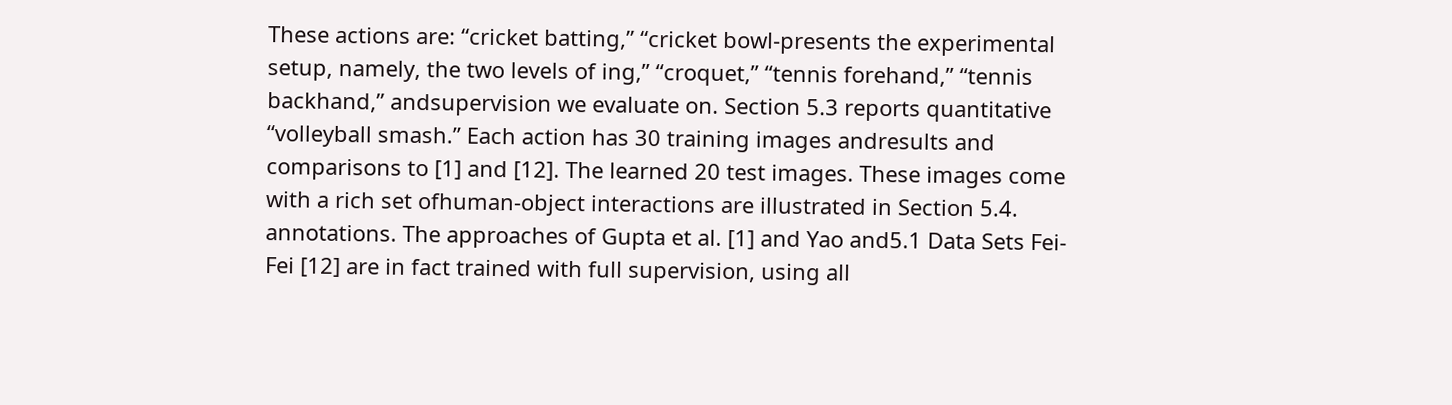These actions are: “cricket batting,” “cricket bowl-presents the experimental setup, namely, the two levels of ing,” “croquet,” “tennis forehand,” “tennis backhand,” andsupervision we evaluate on. Section 5.3 reports quantitative “volleyball smash.” Each action has 30 training images andresults and comparisons to [1] and [12]. The learned 20 test images. These images come with a rich set ofhuman-object interactions are illustrated in Section 5.4. annotations. The approaches of Gupta et al. [1] and Yao and5.1 Data Sets Fei-Fei [12] are in fact trained with full supervision, using all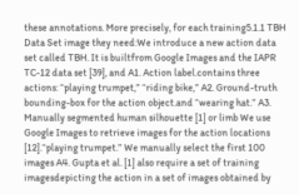these annotations. More precisely, for each training5.1.1 TBH Data Set image they need:We introduce a new action data set called TBH. It is builtfrom Google Images and the IAPR TC-12 data set [39], and A1. Action label.contains three actions: “playing trumpet,” “riding bike,” A2. Ground-truth bounding-box for the action object.and “wearing hat.” A3. Manually segmented human silhouette [1] or limb We use Google Images to retrieve images for the action locations [12].“playing trumpet.” We manually select the first 100 images A4. Gupta et al. [1] also require a set of training imagesdepicting the action in a set of images obtained by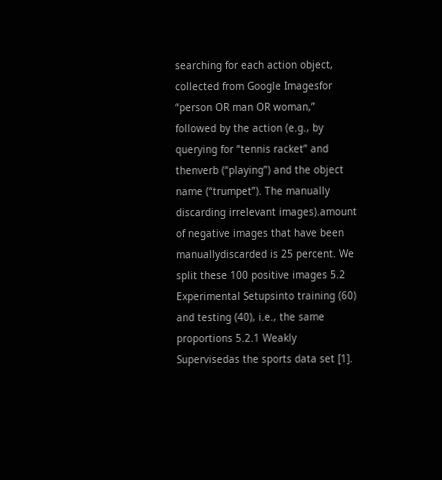searching for each action object, collected from Google Imagesfor “person OR man OR woman,” followed by the action (e.g., by querying for “tennis racket” and thenverb (“playing”) and the object name (“trumpet”). The manually discarding irrelevant images).amount of negative images that have been manuallydiscarded is 25 percent. We split these 100 positive images 5.2 Experimental Setupsinto training (60) and testing (40), i.e., the same proportions 5.2.1 Weakly Supervisedas the sports data set [1].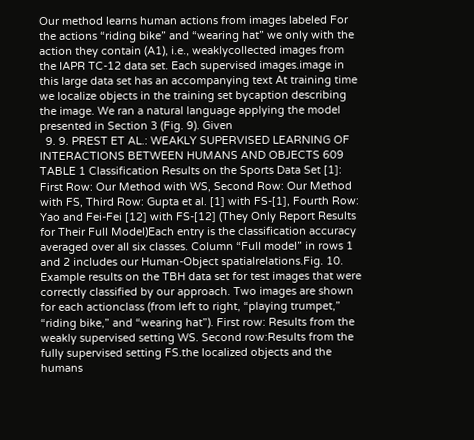Our method learns human actions from images labeled For the actions “riding bike” and “wearing hat” we only with the action they contain (A1), i.e., weaklycollected images from the IAPR TC-12 data set. Each supervised images.image in this large data set has an accompanying text At training time we localize objects in the training set bycaption describing the image. We ran a natural language applying the model presented in Section 3 (Fig. 9). Given
  9. 9. PREST ET AL.: WEAKLY SUPERVISED LEARNING OF INTERACTIONS BETWEEN HUMANS AND OBJECTS 609 TABLE 1 Classification Results on the Sports Data Set [1]: First Row: Our Method with WS, Second Row: Our Method with FS, Third Row: Gupta et al. [1] with FS-[1], Fourth Row: Yao and Fei-Fei [12] with FS-[12] (They Only Report Results for Their Full Model)Each entry is the classification accuracy averaged over all six classes. Column “Full model” in rows 1 and 2 includes our Human-Object spatialrelations.Fig. 10. Example results on the TBH data set for test images that were correctly classified by our approach. Two images are shown for each actionclass (from left to right, “playing trumpet,” “riding bike,” and “wearing hat”). First row: Results from the weakly supervised setting WS. Second row:Results from the fully supervised setting FS.the localized objects and the humans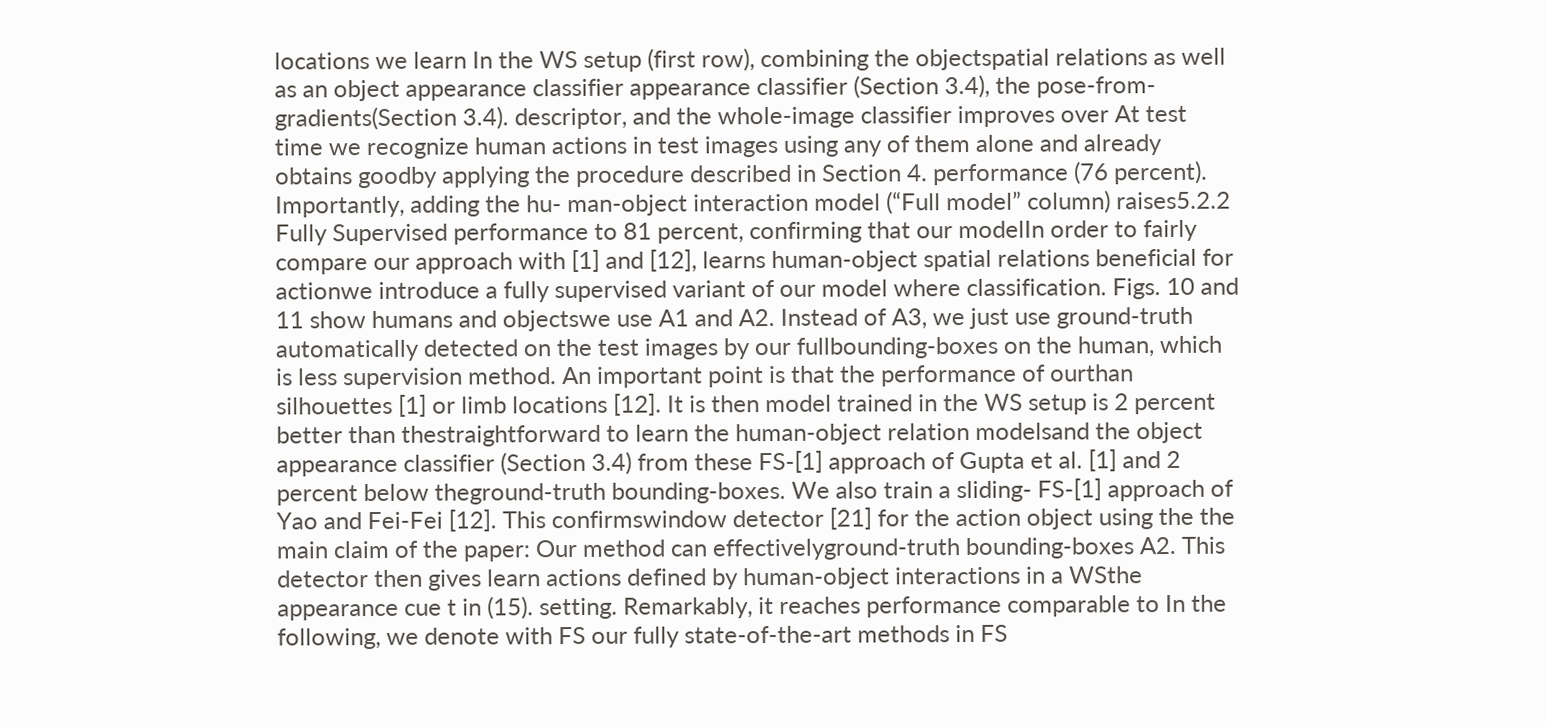locations we learn In the WS setup (first row), combining the objectspatial relations as well as an object appearance classifier appearance classifier (Section 3.4), the pose-from-gradients(Section 3.4). descriptor, and the whole-image classifier improves over At test time we recognize human actions in test images using any of them alone and already obtains goodby applying the procedure described in Section 4. performance (76 percent). Importantly, adding the hu- man-object interaction model (“Full model” column) raises5.2.2 Fully Supervised performance to 81 percent, confirming that our modelIn order to fairly compare our approach with [1] and [12], learns human-object spatial relations beneficial for actionwe introduce a fully supervised variant of our model where classification. Figs. 10 and 11 show humans and objectswe use A1 and A2. Instead of A3, we just use ground-truth automatically detected on the test images by our fullbounding-boxes on the human, which is less supervision method. An important point is that the performance of ourthan silhouettes [1] or limb locations [12]. It is then model trained in the WS setup is 2 percent better than thestraightforward to learn the human-object relation modelsand the object appearance classifier (Section 3.4) from these FS-[1] approach of Gupta et al. [1] and 2 percent below theground-truth bounding-boxes. We also train a sliding- FS-[1] approach of Yao and Fei-Fei [12]. This confirmswindow detector [21] for the action object using the the main claim of the paper: Our method can effectivelyground-truth bounding-boxes A2. This detector then gives learn actions defined by human-object interactions in a WSthe appearance cue t in (15). setting. Remarkably, it reaches performance comparable to In the following, we denote with FS our fully state-of-the-art methods in FS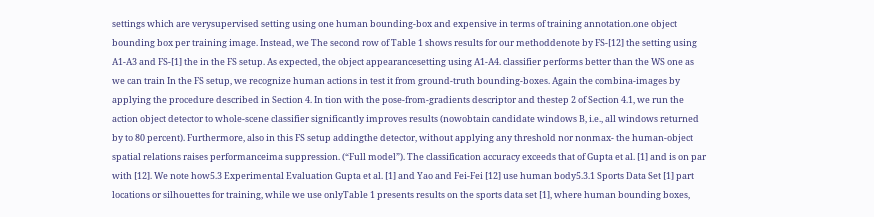settings which are verysupervised setting using one human bounding-box and expensive in terms of training annotation.one object bounding box per training image. Instead, we The second row of Table 1 shows results for our methoddenote by FS-[12] the setting using A1-A3 and FS-[1] the in the FS setup. As expected, the object appearancesetting using A1-A4. classifier performs better than the WS one as we can train In the FS setup, we recognize human actions in test it from ground-truth bounding-boxes. Again the combina-images by applying the procedure described in Section 4. In tion with the pose-from-gradients descriptor and thestep 2 of Section 4.1, we run the action object detector to whole-scene classifier significantly improves results (nowobtain candidate windows B, i.e., all windows returned by to 80 percent). Furthermore, also in this FS setup addingthe detector, without applying any threshold nor nonmax- the human-object spatial relations raises performanceima suppression. (“Full model”). The classification accuracy exceeds that of Gupta et al. [1] and is on par with [12]. We note how5.3 Experimental Evaluation Gupta et al. [1] and Yao and Fei-Fei [12] use human body5.3.1 Sports Data Set [1] part locations or silhouettes for training, while we use onlyTable 1 presents results on the sports data set [1], where human bounding boxes,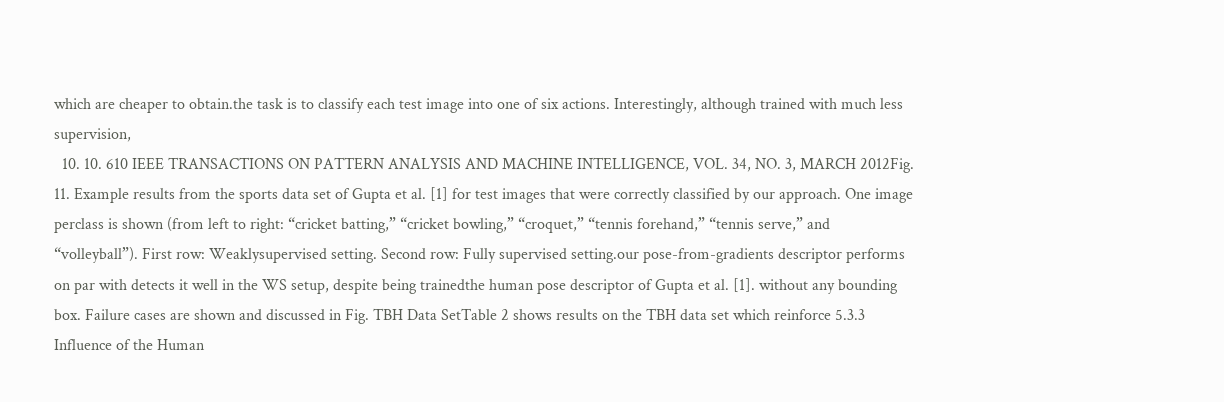which are cheaper to obtain.the task is to classify each test image into one of six actions. Interestingly, although trained with much less supervision,
  10. 10. 610 IEEE TRANSACTIONS ON PATTERN ANALYSIS AND MACHINE INTELLIGENCE, VOL. 34, NO. 3, MARCH 2012Fig. 11. Example results from the sports data set of Gupta et al. [1] for test images that were correctly classified by our approach. One image perclass is shown (from left to right: “cricket batting,” “cricket bowling,” “croquet,” “tennis forehand,” “tennis serve,” and “volleyball”). First row: Weaklysupervised setting. Second row: Fully supervised setting.our pose-from-gradients descriptor performs on par with detects it well in the WS setup, despite being trainedthe human pose descriptor of Gupta et al. [1]. without any bounding box. Failure cases are shown and discussed in Fig. TBH Data SetTable 2 shows results on the TBH data set which reinforce 5.3.3 Influence of the Human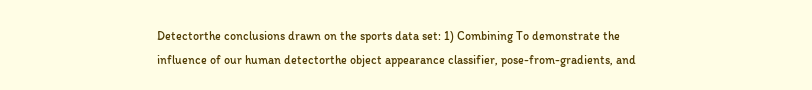Detectorthe conclusions drawn on the sports data set: 1) Combining To demonstrate the influence of our human detectorthe object appearance classifier, pose-from-gradients, and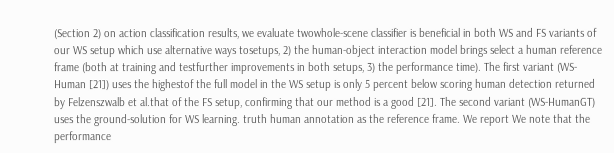(Section 2) on action classification results, we evaluate twowhole-scene classifier is beneficial in both WS and FS variants of our WS setup which use alternative ways tosetups, 2) the human-object interaction model brings select a human reference frame (both at training and testfurther improvements in both setups, 3) the performance time). The first variant (WS-Human [21]) uses the highestof the full model in the WS setup is only 5 percent below scoring human detection returned by Felzenszwalb et al.that of the FS setup, confirming that our method is a good [21]. The second variant (WS-HumanGT) uses the ground-solution for WS learning. truth human annotation as the reference frame. We report We note that the performance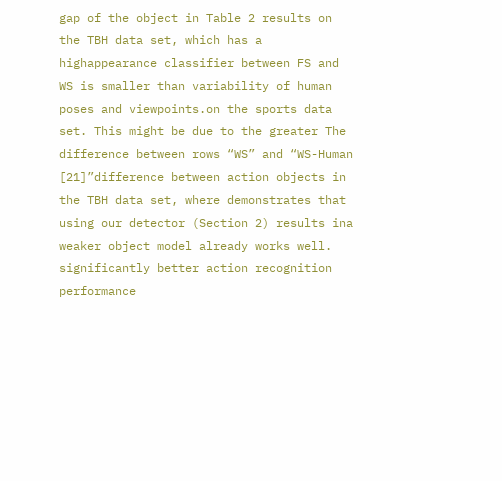gap of the object in Table 2 results on the TBH data set, which has a highappearance classifier between FS and WS is smaller than variability of human poses and viewpoints.on the sports data set. This might be due to the greater The difference between rows “WS” and “WS-Human [21]”difference between action objects in the TBH data set, where demonstrates that using our detector (Section 2) results ina weaker object model already works well. significantly better action recognition performance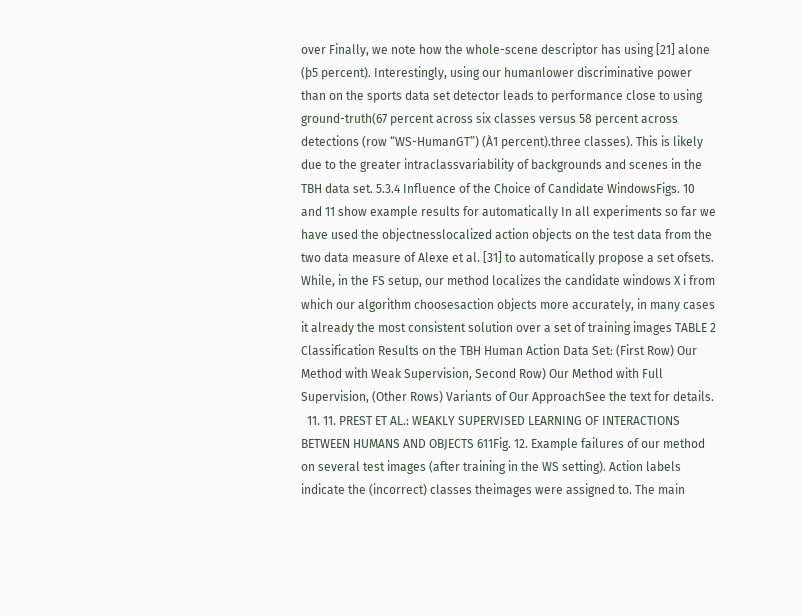over Finally, we note how the whole-scene descriptor has using [21] alone (þ5 percent). Interestingly, using our humanlower discriminative power than on the sports data set detector leads to performance close to using ground-truth(67 percent across six classes versus 58 percent across detections (row “WS-HumanGT”) (À1 percent).three classes). This is likely due to the greater intraclassvariability of backgrounds and scenes in the TBH data set. 5.3.4 Influence of the Choice of Candidate WindowsFigs. 10 and 11 show example results for automatically In all experiments so far we have used the objectnesslocalized action objects on the test data from the two data measure of Alexe et al. [31] to automatically propose a set ofsets. While, in the FS setup, our method localizes the candidate windows X i from which our algorithm choosesaction objects more accurately, in many cases it already the most consistent solution over a set of training images TABLE 2 Classification Results on the TBH Human Action Data Set: (First Row) Our Method with Weak Supervision, Second Row) Our Method with Full Supervision, (Other Rows) Variants of Our ApproachSee the text for details.
  11. 11. PREST ET AL.: WEAKLY SUPERVISED LEARNING OF INTERACTIONS BETWEEN HUMANS AND OBJECTS 611Fig. 12. Example failures of our method on several test images (after training in the WS setting). Action labels indicate the (incorrect) classes theimages were assigned to. The main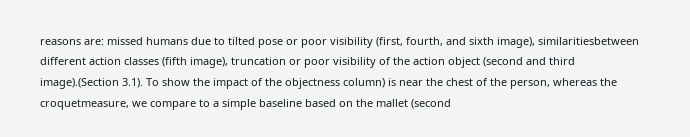reasons are: missed humans due to tilted pose or poor visibility (first, fourth, and sixth image), similaritiesbetween different action classes (fifth image), truncation or poor visibility of the action object (second and third image).(Section 3.1). To show the impact of the objectness column) is near the chest of the person, whereas the croquetmeasure, we compare to a simple baseline based on the mallet (second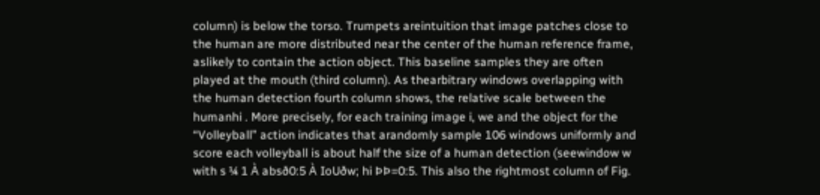column) is below the torso. Trumpets areintuition that image patches close to the human are more distributed near the center of the human reference frame, aslikely to contain the action object. This baseline samples they are often played at the mouth (third column). As thearbitrary windows overlapping with the human detection fourth column shows, the relative scale between the humanhi . More precisely, for each training image i, we and the object for the “Volleyball” action indicates that arandomly sample 106 windows uniformly and score each volleyball is about half the size of a human detection (seewindow w with s ¼ 1 À absð0:5 À IoUðw; hi ÞÞ=0:5. This also the rightmost column of Fig.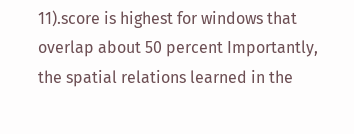11).score is highest for windows that overlap about 50 percent Importantly, the spatial relations learned in the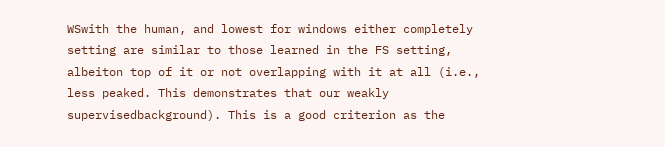WSwith the human, and lowest for windows either completely setting are similar to those learned in the FS setting, albeiton top of it or not overlapping with it at all (i.e., less peaked. This demonstrates that our weakly supervisedbackground). This is a good criterion as the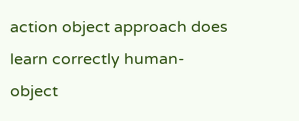action object approach does learn correctly human-object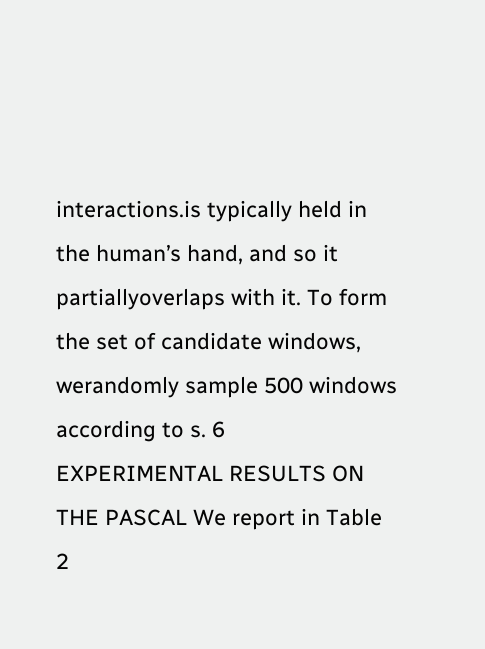interactions.is typically held in the human’s hand, and so it partiallyoverlaps with it. To form the set of candidate windows, werandomly sample 500 windows according to s. 6 EXPERIMENTAL RESULTS ON THE PASCAL We report in Table 2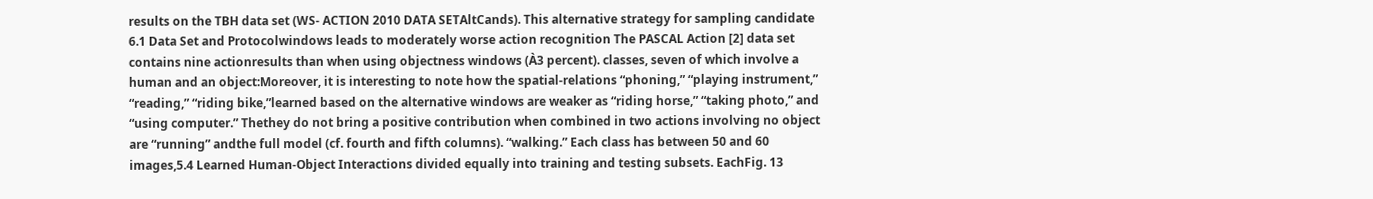results on the TBH data set (WS- ACTION 2010 DATA SETAltCands). This alternative strategy for sampling candidate 6.1 Data Set and Protocolwindows leads to moderately worse action recognition The PASCAL Action [2] data set contains nine actionresults than when using objectness windows (À3 percent). classes, seven of which involve a human and an object:Moreover, it is interesting to note how the spatial-relations “phoning,” “playing instrument,” “reading,” “riding bike,”learned based on the alternative windows are weaker as “riding horse,” “taking photo,” and “using computer.” Thethey do not bring a positive contribution when combined in two actions involving no object are “running” andthe full model (cf. fourth and fifth columns). “walking.” Each class has between 50 and 60 images,5.4 Learned Human-Object Interactions divided equally into training and testing subsets. EachFig. 13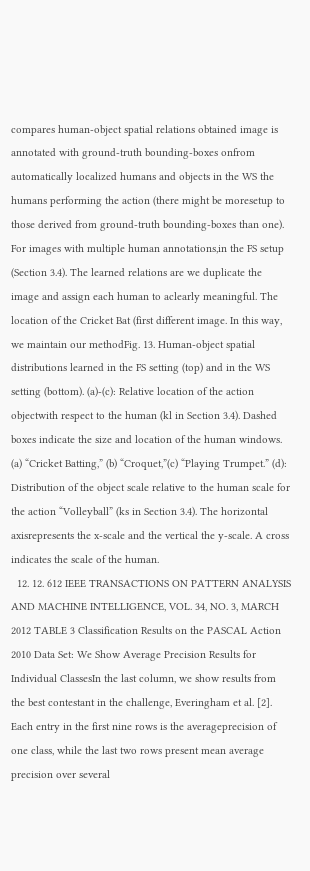compares human-object spatial relations obtained image is annotated with ground-truth bounding-boxes onfrom automatically localized humans and objects in the WS the humans performing the action (there might be moresetup to those derived from ground-truth bounding-boxes than one). For images with multiple human annotations,in the FS setup (Section 3.4). The learned relations are we duplicate the image and assign each human to aclearly meaningful. The location of the Cricket Bat (first different image. In this way, we maintain our methodFig. 13. Human-object spatial distributions learned in the FS setting (top) and in the WS setting (bottom). (a)-(c): Relative location of the action objectwith respect to the human (kl in Section 3.4). Dashed boxes indicate the size and location of the human windows. (a) “Cricket Batting,” (b) “Croquet,”(c) “Playing Trumpet.” (d): Distribution of the object scale relative to the human scale for the action “Volleyball” (ks in Section 3.4). The horizontal axisrepresents the x-scale and the vertical the y-scale. A cross indicates the scale of the human.
  12. 12. 612 IEEE TRANSACTIONS ON PATTERN ANALYSIS AND MACHINE INTELLIGENCE, VOL. 34, NO. 3, MARCH 2012 TABLE 3 Classification Results on the PASCAL Action 2010 Data Set: We Show Average Precision Results for Individual ClassesIn the last column, we show results from the best contestant in the challenge, Everingham et al. [2]. Each entry in the first nine rows is the averageprecision of one class, while the last two rows present mean average precision over several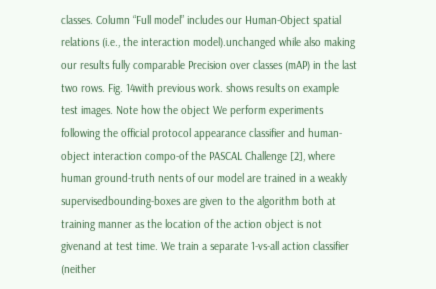classes. Column “Full model” includes our Human-Object spatial relations (i.e., the interaction model).unchanged while also making our results fully comparable Precision over classes (mAP) in the last two rows. Fig. 14with previous work. shows results on example test images. Note how the object We perform experiments following the official protocol appearance classifier and human-object interaction compo-of the PASCAL Challenge [2], where human ground-truth nents of our model are trained in a weakly supervisedbounding-boxes are given to the algorithm both at training manner as the location of the action object is not givenand at test time. We train a separate 1-vs-all action classifier (neither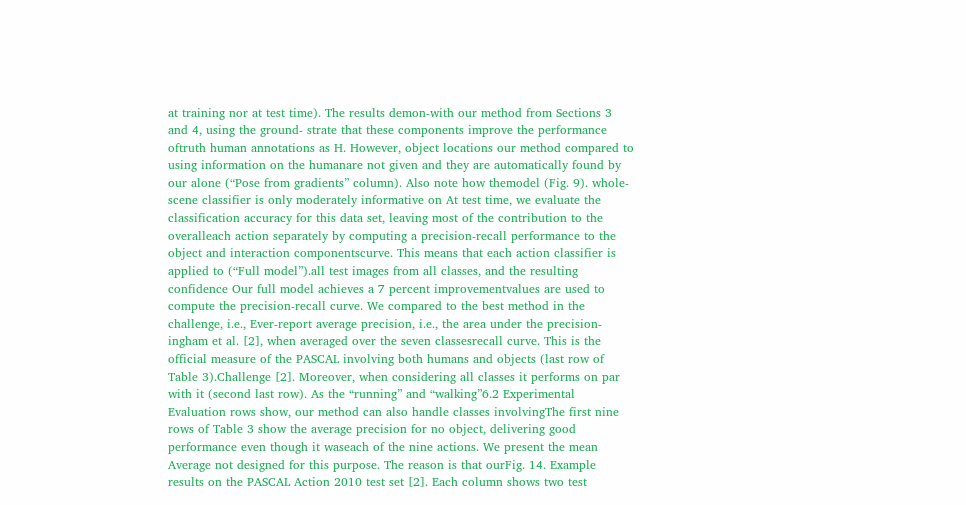at training nor at test time). The results demon-with our method from Sections 3 and 4, using the ground- strate that these components improve the performance oftruth human annotations as H. However, object locations our method compared to using information on the humanare not given and they are automatically found by our alone (“Pose from gradients” column). Also note how themodel (Fig. 9). whole-scene classifier is only moderately informative on At test time, we evaluate the classification accuracy for this data set, leaving most of the contribution to the overalleach action separately by computing a precision-recall performance to the object and interaction componentscurve. This means that each action classifier is applied to (“Full model”).all test images from all classes, and the resulting confidence Our full model achieves a 7 percent improvementvalues are used to compute the precision-recall curve. We compared to the best method in the challenge, i.e., Ever-report average precision, i.e., the area under the precision- ingham et al. [2], when averaged over the seven classesrecall curve. This is the official measure of the PASCAL involving both humans and objects (last row of Table 3).Challenge [2]. Moreover, when considering all classes it performs on par with it (second last row). As the “running” and “walking”6.2 Experimental Evaluation rows show, our method can also handle classes involvingThe first nine rows of Table 3 show the average precision for no object, delivering good performance even though it waseach of the nine actions. We present the mean Average not designed for this purpose. The reason is that ourFig. 14. Example results on the PASCAL Action 2010 test set [2]. Each column shows two test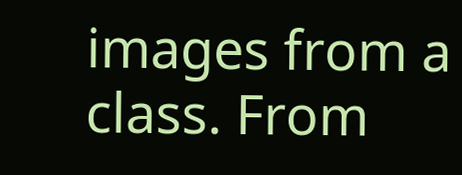images from a class. From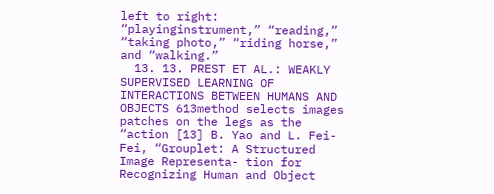left to right: “playinginstrument,” “reading,” “taking photo,” “riding horse,” and “walking.”
  13. 13. PREST ET AL.: WEAKLY SUPERVISED LEARNING OF INTERACTIONS BETWEEN HUMANS AND OBJECTS 613method selects images patches on the legs as the “action [13] B. Yao and L. Fei-Fei, “Grouplet: A Structured Image Representa- tion for Recognizing Human and Object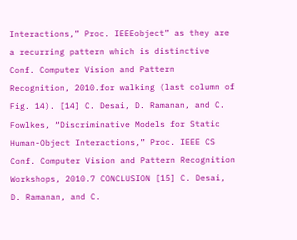Interactions,” Proc. IEEEobject” as they are a recurring pattern which is distinctive Conf. Computer Vision and Pattern Recognition, 2010.for walking (last column of Fig. 14). [14] C. Desai, D. Ramanan, and C. Fowlkes, “Discriminative Models for Static Human-Object Interactions,” Proc. IEEE CS Conf. Computer Vision and Pattern Recognition Workshops, 2010.7 CONCLUSION [15] C. Desai, D. Ramanan, and C.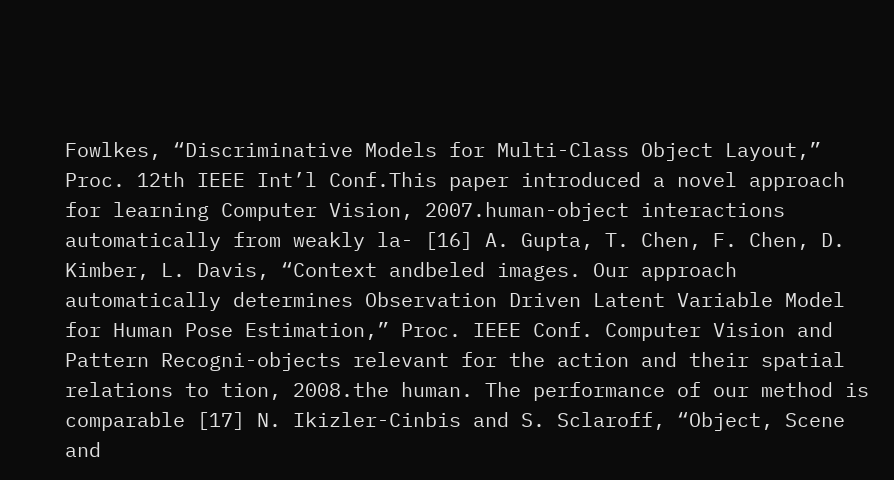Fowlkes, “Discriminative Models for Multi-Class Object Layout,” Proc. 12th IEEE Int’l Conf.This paper introduced a novel approach for learning Computer Vision, 2007.human-object interactions automatically from weakly la- [16] A. Gupta, T. Chen, F. Chen, D. Kimber, L. Davis, “Context andbeled images. Our approach automatically determines Observation Driven Latent Variable Model for Human Pose Estimation,” Proc. IEEE Conf. Computer Vision and Pattern Recogni-objects relevant for the action and their spatial relations to tion, 2008.the human. The performance of our method is comparable [17] N. Ikizler-Cinbis and S. Sclaroff, “Object, Scene and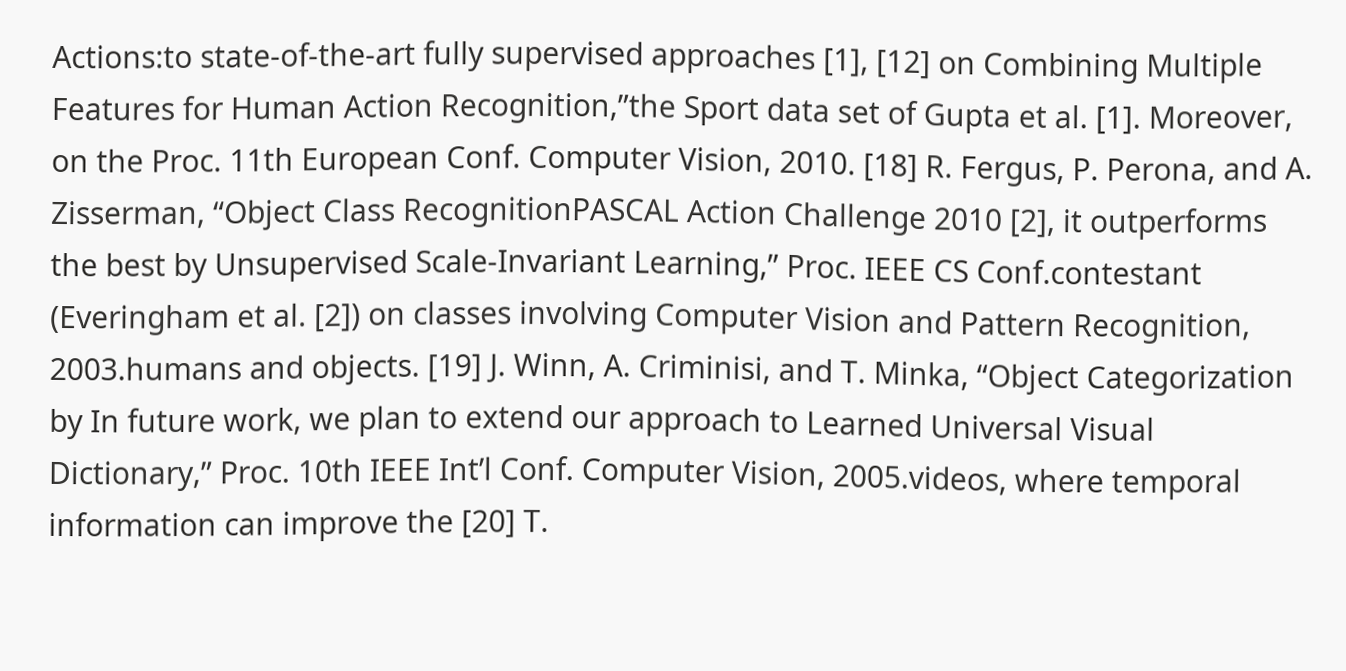Actions:to state-of-the-art fully supervised approaches [1], [12] on Combining Multiple Features for Human Action Recognition,”the Sport data set of Gupta et al. [1]. Moreover, on the Proc. 11th European Conf. Computer Vision, 2010. [18] R. Fergus, P. Perona, and A. Zisserman, “Object Class RecognitionPASCAL Action Challenge 2010 [2], it outperforms the best by Unsupervised Scale-Invariant Learning,” Proc. IEEE CS Conf.contestant (Everingham et al. [2]) on classes involving Computer Vision and Pattern Recognition, 2003.humans and objects. [19] J. Winn, A. Criminisi, and T. Minka, “Object Categorization by In future work, we plan to extend our approach to Learned Universal Visual Dictionary,” Proc. 10th IEEE Int’l Conf. Computer Vision, 2005.videos, where temporal information can improve the [20] T.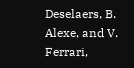Deselaers, B. Alexe, and V. Ferrari,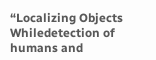“Localizing Objects Whiledetection of humans and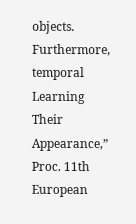objects. Furthermore, temporal Learning Their Appearance,” Proc. 11th European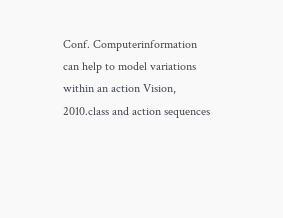Conf. Computerinformation can help to model variations within an action Vision, 2010.class and action sequences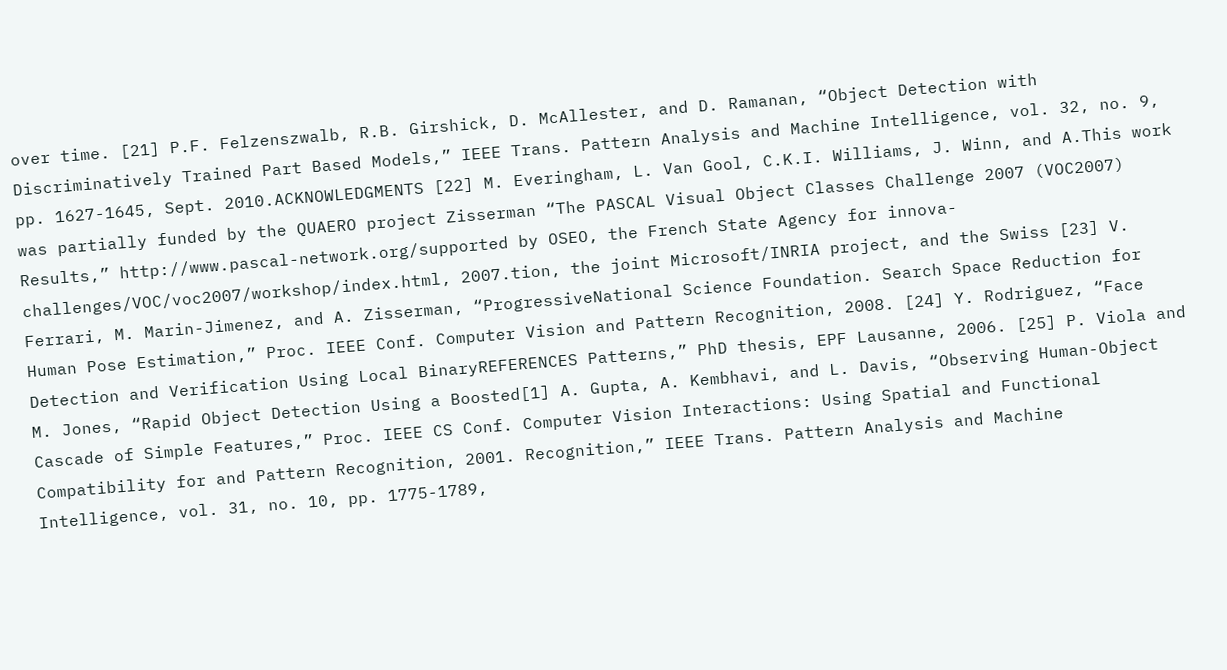over time. [21] P.F. Felzenszwalb, R.B. Girshick, D. McAllester, and D. Ramanan, “Object Detection with Discriminatively Trained Part Based Models,” IEEE Trans. Pattern Analysis and Machine Intelligence, vol. 32, no. 9, pp. 1627-1645, Sept. 2010.ACKNOWLEDGMENTS [22] M. Everingham, L. Van Gool, C.K.I. Williams, J. Winn, and A.This work was partially funded by the QUAERO project Zisserman “The PASCAL Visual Object Classes Challenge 2007 (VOC2007) Results,” http://www.pascal-network.org/supported by OSEO, the French State Agency for innova- challenges/VOC/voc2007/workshop/index.html, 2007.tion, the joint Microsoft/INRIA project, and the Swiss [23] V. Ferrari, M. Marin-Jimenez, and A. Zisserman, “ProgressiveNational Science Foundation. Search Space Reduction for Human Pose Estimation,” Proc. IEEE Conf. Computer Vision and Pattern Recognition, 2008. [24] Y. Rodriguez, “Face Detection and Verification Using Local BinaryREFERENCES Patterns,” PhD thesis, EPF Lausanne, 2006. [25] P. Viola and M. Jones, “Rapid Object Detection Using a Boosted[1] A. Gupta, A. Kembhavi, and L. Davis, “Observing Human-Object Cascade of Simple Features,” Proc. IEEE CS Conf. Computer Vision Interactions: Using Spatial and Functional Compatibility for and Pattern Recognition, 2001. Recognition,” IEEE Trans. Pattern Analysis and Machine Intelligence, vol. 31, no. 10, pp. 1775-1789,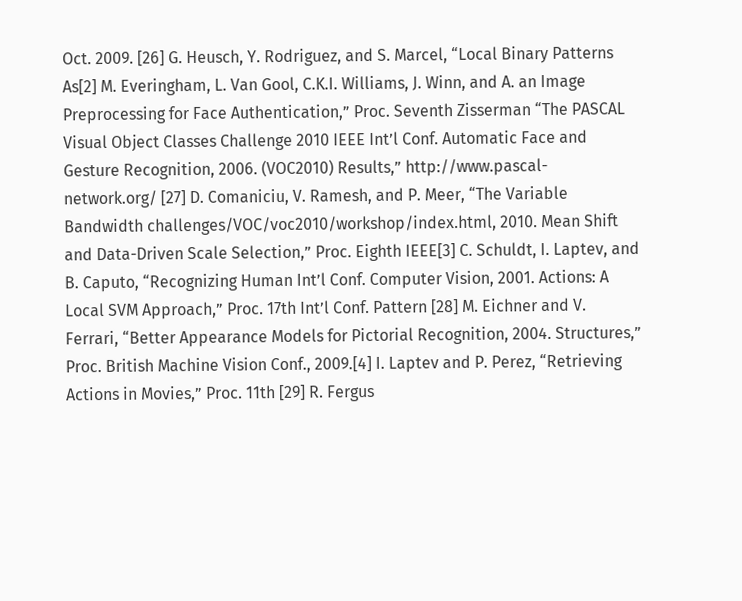Oct. 2009. [26] G. Heusch, Y. Rodriguez, and S. Marcel, “Local Binary Patterns As[2] M. Everingham, L. Van Gool, C.K.I. Williams, J. Winn, and A. an Image Preprocessing for Face Authentication,” Proc. Seventh Zisserman “The PASCAL Visual Object Classes Challenge 2010 IEEE Int’l Conf. Automatic Face and Gesture Recognition, 2006. (VOC2010) Results,” http://www.pascal-network.org/ [27] D. Comaniciu, V. Ramesh, and P. Meer, “The Variable Bandwidth challenges/VOC/voc2010/workshop/index.html, 2010. Mean Shift and Data-Driven Scale Selection,” Proc. Eighth IEEE[3] C. Schuldt, I. Laptev, and B. Caputo, “Recognizing Human Int’l Conf. Computer Vision, 2001. Actions: A Local SVM Approach,” Proc. 17th Int’l Conf. Pattern [28] M. Eichner and V. Ferrari, “Better Appearance Models for Pictorial Recognition, 2004. Structures,” Proc. British Machine Vision Conf., 2009.[4] I. Laptev and P. Perez, “Retrieving Actions in Movies,” Proc. 11th [29] R. Fergus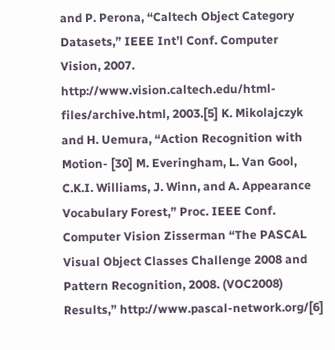and P. Perona, “Caltech Object Category Datasets,” IEEE Int’l Conf. Computer Vision, 2007. http://www.vision.caltech.edu/html-files/archive.html, 2003.[5] K. Mikolajczyk and H. Uemura, “Action Recognition with Motion- [30] M. Everingham, L. Van Gool, C.K.I. Williams, J. Winn, and A. Appearance Vocabulary Forest,” Proc. IEEE Conf. Computer Vision Zisserman “The PASCAL Visual Object Classes Challenge 2008 and Pattern Recognition, 2008. (VOC2008) Results,” http://www.pascal-network.org/[6]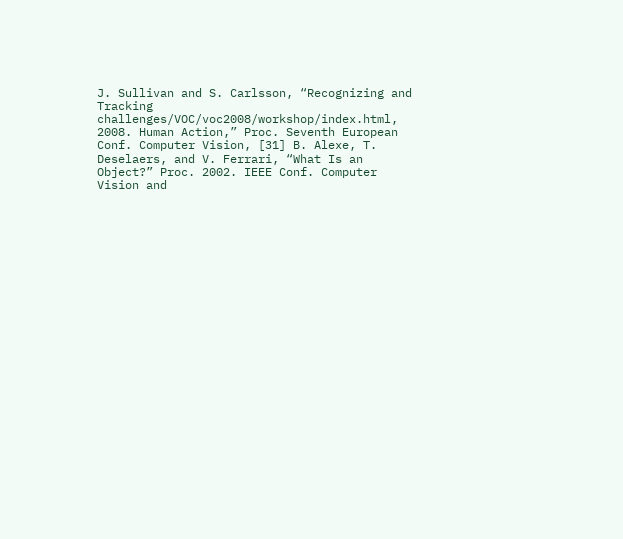J. Sullivan and S. Carlsson, “Recognizing and Tracking challenges/VOC/voc2008/workshop/index.html, 2008. Human Action,” Proc. Seventh European Conf. Computer Vision, [31] B. Alexe, T. Deselaers, and V. Ferrari, “What Is an Object?” Proc. 2002. IEEE Conf. Computer Vision and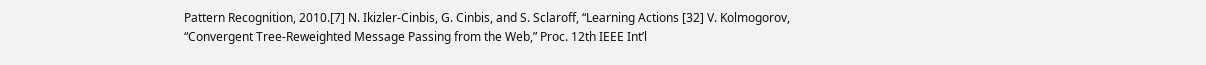Pattern Recognition, 2010.[7] N. Ikizler-Cinbis, G. Cinbis, and S. Sclaroff, “Learning Actions [32] V. Kolmogorov, “Convergent Tree-Reweighted Message Passing from the Web,” Proc. 12th IEEE Int’l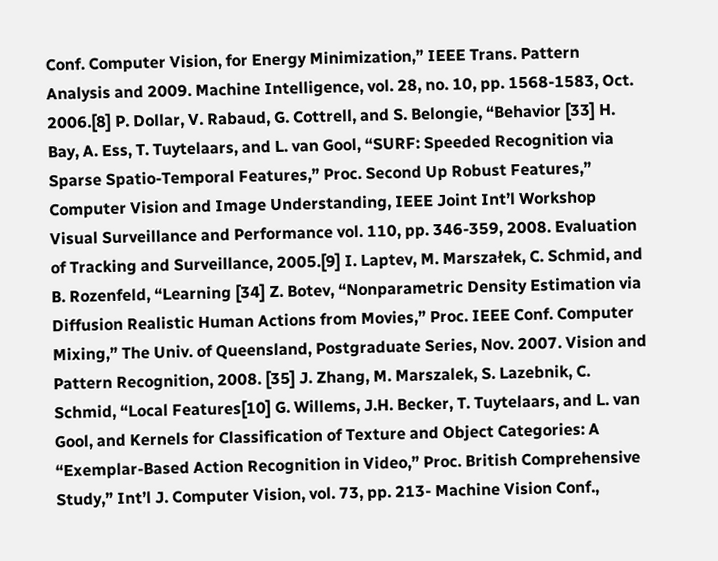Conf. Computer Vision, for Energy Minimization,” IEEE Trans. Pattern Analysis and 2009. Machine Intelligence, vol. 28, no. 10, pp. 1568-1583, Oct. 2006.[8] P. Dollar, V. Rabaud, G. Cottrell, and S. Belongie, “Behavior [33] H. Bay, A. Ess, T. Tuytelaars, and L. van Gool, “SURF: Speeded Recognition via Sparse Spatio-Temporal Features,” Proc. Second Up Robust Features,” Computer Vision and Image Understanding, IEEE Joint Int’l Workshop Visual Surveillance and Performance vol. 110, pp. 346-359, 2008. Evaluation of Tracking and Surveillance, 2005.[9] I. Laptev, M. Marszałek, C. Schmid, and B. Rozenfeld, “Learning [34] Z. Botev, “Nonparametric Density Estimation via Diffusion Realistic Human Actions from Movies,” Proc. IEEE Conf. Computer Mixing,” The Univ. of Queensland, Postgraduate Series, Nov. 2007. Vision and Pattern Recognition, 2008. [35] J. Zhang, M. Marszalek, S. Lazebnik, C. Schmid, “Local Features[10] G. Willems, J.H. Becker, T. Tuytelaars, and L. van Gool, and Kernels for Classification of Texture and Object Categories: A “Exemplar-Based Action Recognition in Video,” Proc. British Comprehensive Study,” Int’l J. Computer Vision, vol. 73, pp. 213- Machine Vision Conf.,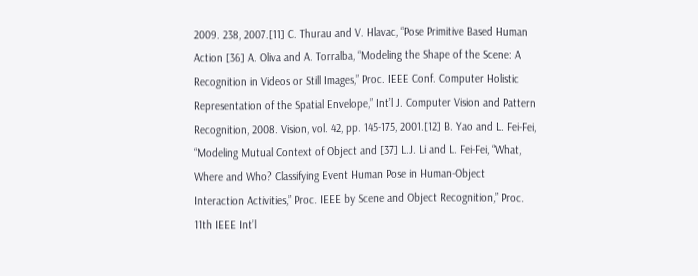2009. 238, 2007.[11] C. Thurau and V. Hlavac, “Pose Primitive Based Human Action [36] A. Oliva and A. Torralba, “Modeling the Shape of the Scene: A Recognition in Videos or Still Images,” Proc. IEEE Conf. Computer Holistic Representation of the Spatial Envelope,” Int’l J. Computer Vision and Pattern Recognition, 2008. Vision, vol. 42, pp. 145-175, 2001.[12] B. Yao and L. Fei-Fei, “Modeling Mutual Context of Object and [37] L.J. Li and L. Fei-Fei, “What, Where and Who? Classifying Event Human Pose in Human-Object Interaction Activities,” Proc. IEEE by Scene and Object Recognition,” Proc. 11th IEEE Int’l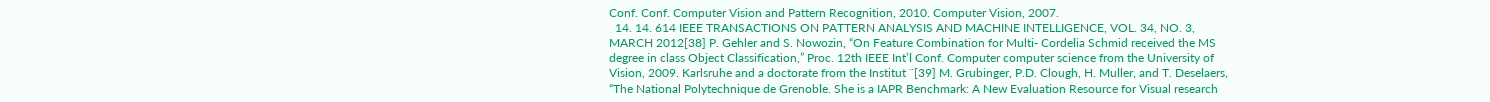Conf. Conf. Computer Vision and Pattern Recognition, 2010. Computer Vision, 2007.
  14. 14. 614 IEEE TRANSACTIONS ON PATTERN ANALYSIS AND MACHINE INTELLIGENCE, VOL. 34, NO. 3, MARCH 2012[38] P. Gehler and S. Nowozin, “On Feature Combination for Multi- Cordelia Schmid received the MS degree in class Object Classification,” Proc. 12th IEEE Int’l Conf. Computer computer science from the University of Vision, 2009. Karlsruhe and a doctorate from the Institut ¨[39] M. Grubinger, P.D. Clough, H. Muller, and T. Deselaers, “The National Polytechnique de Grenoble. She is a IAPR Benchmark: A New Evaluation Resource for Visual research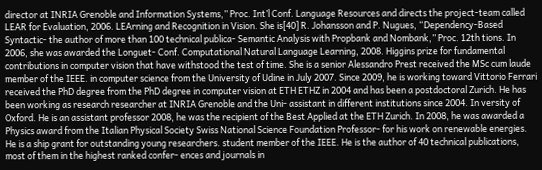director at INRIA Grenoble and Information Systems,” Proc. Int’l Conf. Language Resources and directs the project-team called LEAR for Evaluation, 2006. LEArning and Recognition in Vision. She is[40] R. Johansson and P. Nugues, “Dependency-Based Syntactic- the author of more than 100 technical publica- Semantic Analysis with Propbank and Nombank,” Proc. 12th tions. In 2006, she was awarded the Longuet- Conf. Computational Natural Language Learning, 2008. Higgins prize for fundamental contributions in computer vision that have withstood the test of time. She is a senior Alessandro Prest received the MSc cum laude member of the IEEE. in computer science from the University of Udine in July 2007. Since 2009, he is working toward Vittorio Ferrari received the PhD degree from the PhD degree in computer vision at ETH ETHZ in 2004 and has been a postdoctoral Zurich. He has been working as research researcher at INRIA Grenoble and the Uni- assistant in different institutions since 2004. In versity of Oxford. He is an assistant professor 2008, he was the recipient of the Best Applied at the ETH Zurich. In 2008, he was awarded a Physics award from the Italian Physical Society Swiss National Science Foundation Professor- for his work on renewable energies. He is a ship grant for outstanding young researchers. student member of the IEEE. He is the author of 40 technical publications, most of them in the highest ranked confer- ences and journals in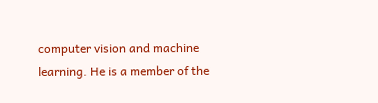computer vision and machine learning. He is a member of the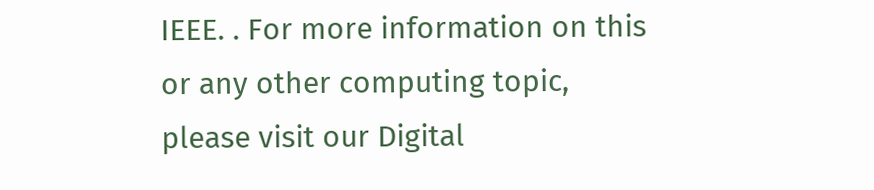IEEE. . For more information on this or any other computing topic, please visit our Digital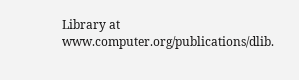Library at www.computer.org/publications/dlib.